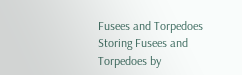Fusees and Torpedoes Storing Fusees and Torpedoes by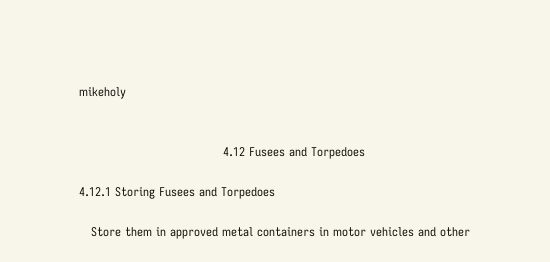mikeholy


                                    4.12 Fusees and Torpedoes

4.12.1 Storing Fusees and Torpedoes

   Store them in approved metal containers in motor vehicles and other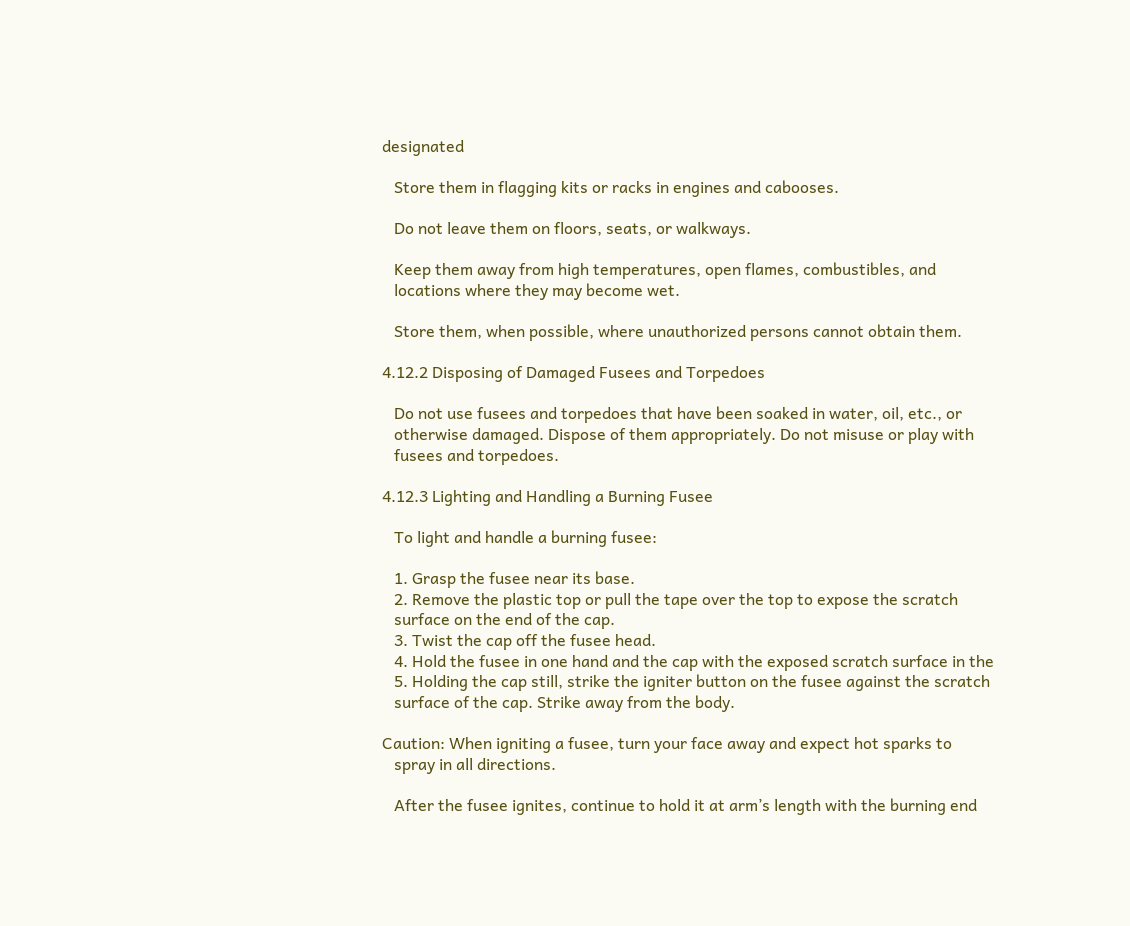designated

   Store them in flagging kits or racks in engines and cabooses.

   Do not leave them on floors, seats, or walkways.

   Keep them away from high temperatures, open flames, combustibles, and
   locations where they may become wet.

   Store them, when possible, where unauthorized persons cannot obtain them.

4.12.2 Disposing of Damaged Fusees and Torpedoes

   Do not use fusees and torpedoes that have been soaked in water, oil, etc., or
   otherwise damaged. Dispose of them appropriately. Do not misuse or play with
   fusees and torpedoes.

4.12.3 Lighting and Handling a Burning Fusee

   To light and handle a burning fusee:

   1. Grasp the fusee near its base.
   2. Remove the plastic top or pull the tape over the top to expose the scratch
   surface on the end of the cap.
   3. Twist the cap off the fusee head.
   4. Hold the fusee in one hand and the cap with the exposed scratch surface in the
   5. Holding the cap still, strike the igniter button on the fusee against the scratch
   surface of the cap. Strike away from the body.

Caution: When igniting a fusee, turn your face away and expect hot sparks to
   spray in all directions.

   After the fusee ignites, continue to hold it at arm’s length with the burning end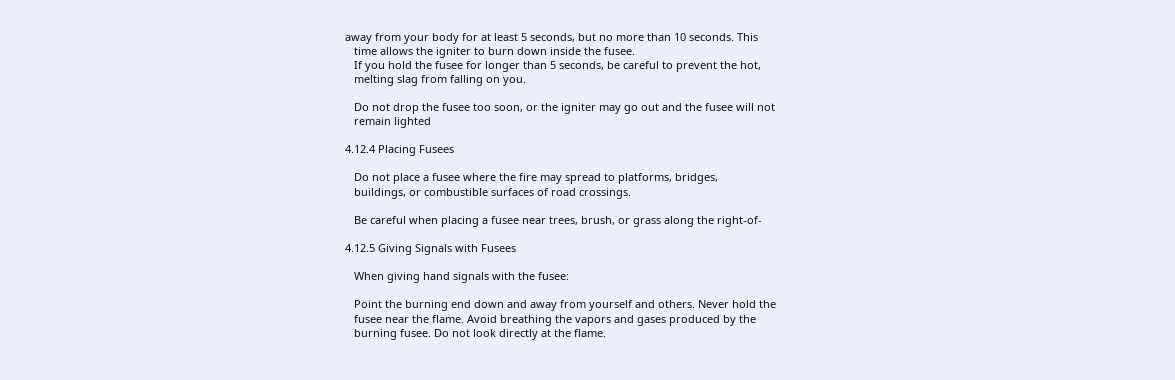away from your body for at least 5 seconds, but no more than 10 seconds. This
   time allows the igniter to burn down inside the fusee.
   If you hold the fusee for longer than 5 seconds, be careful to prevent the hot,
   melting slag from falling on you.

   Do not drop the fusee too soon, or the igniter may go out and the fusee will not
   remain lighted

4.12.4 Placing Fusees

   Do not place a fusee where the fire may spread to platforms, bridges,
   buildings, or combustible surfaces of road crossings.

   Be careful when placing a fusee near trees, brush, or grass along the right-of-

4.12.5 Giving Signals with Fusees

   When giving hand signals with the fusee:

   Point the burning end down and away from yourself and others. Never hold the
   fusee near the flame. Avoid breathing the vapors and gases produced by the
   burning fusee. Do not look directly at the flame.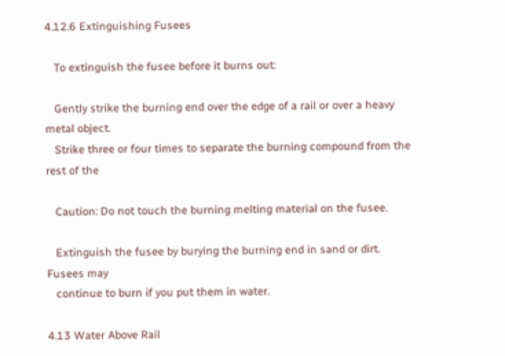4.12.6 Extinguishing Fusees

   To extinguish the fusee before it burns out:

   Gently strike the burning end over the edge of a rail or over a heavy metal object.
   Strike three or four times to separate the burning compound from the rest of the

   Caution: Do not touch the burning melting material on the fusee.

   Extinguish the fusee by burying the burning end in sand or dirt. Fusees may
   continue to burn if you put them in water.

4.13 Water Above Rail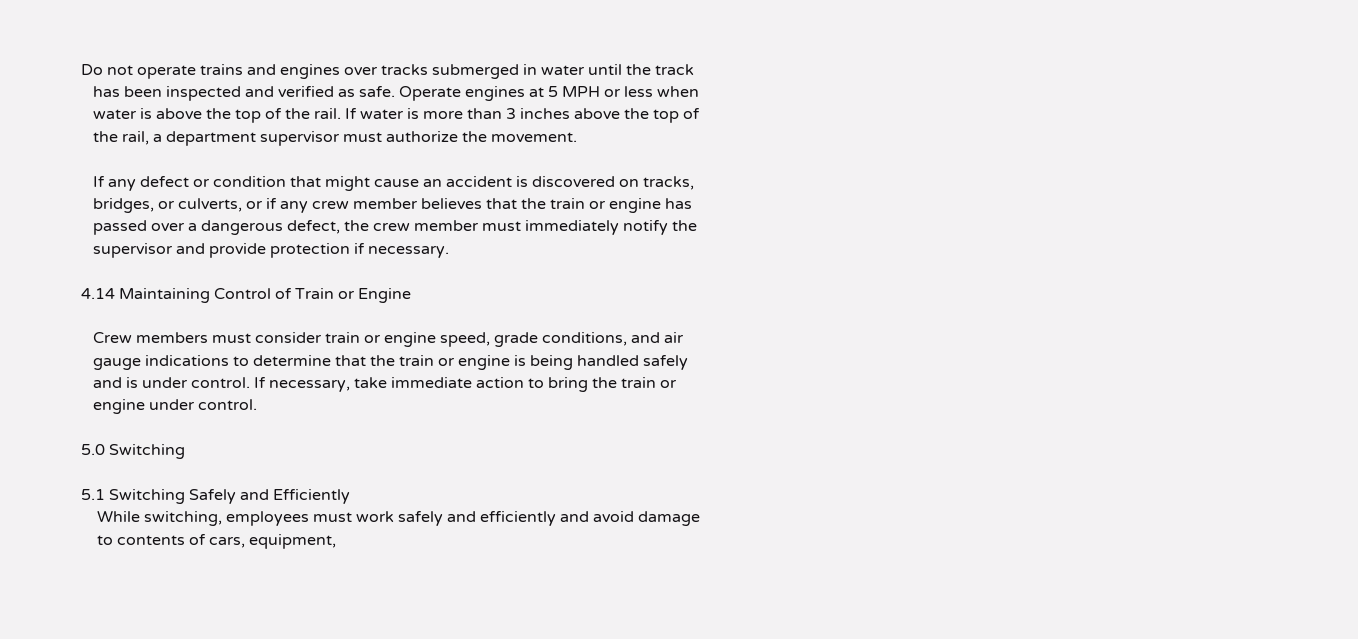Do not operate trains and engines over tracks submerged in water until the track
   has been inspected and verified as safe. Operate engines at 5 MPH or less when
   water is above the top of the rail. If water is more than 3 inches above the top of
   the rail, a department supervisor must authorize the movement.

   If any defect or condition that might cause an accident is discovered on tracks,
   bridges, or culverts, or if any crew member believes that the train or engine has
   passed over a dangerous defect, the crew member must immediately notify the
   supervisor and provide protection if necessary.

4.14 Maintaining Control of Train or Engine

   Crew members must consider train or engine speed, grade conditions, and air
   gauge indications to determine that the train or engine is being handled safely
   and is under control. If necessary, take immediate action to bring the train or
   engine under control.

5.0 Switching

5.1 Switching Safely and Efficiently
    While switching, employees must work safely and efficiently and avoid damage
    to contents of cars, equipment,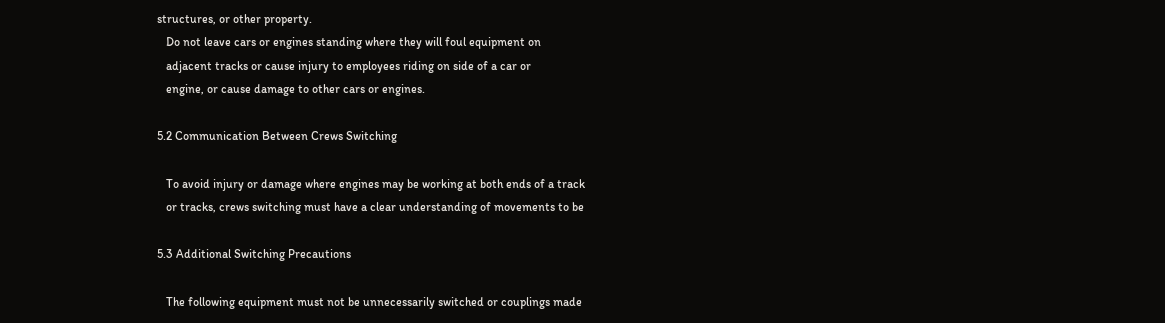structures, or other property.
   Do not leave cars or engines standing where they will foul equipment on
   adjacent tracks or cause injury to employees riding on side of a car or
   engine, or cause damage to other cars or engines.

5.2 Communication Between Crews Switching

   To avoid injury or damage where engines may be working at both ends of a track
   or tracks, crews switching must have a clear understanding of movements to be

5.3 Additional Switching Precautions

   The following equipment must not be unnecessarily switched or couplings made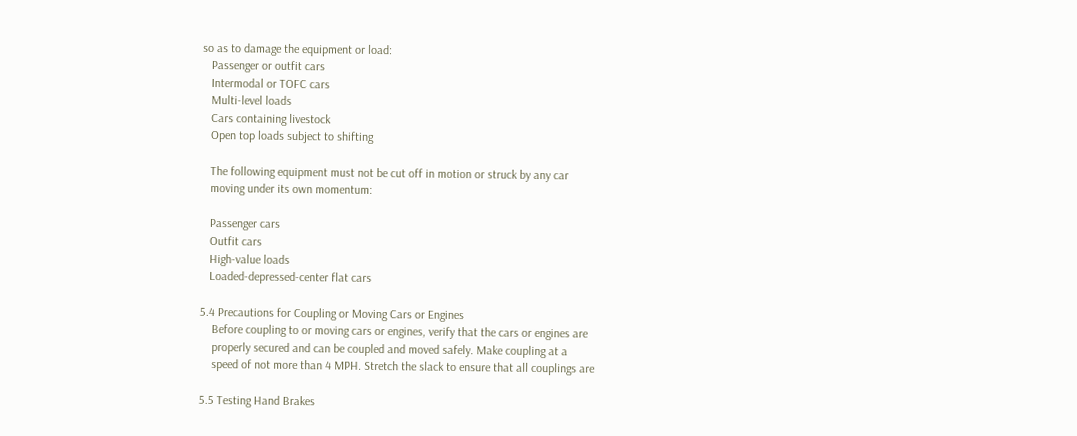so as to damage the equipment or load:
   Passenger or outfit cars
   Intermodal or TOFC cars
   Multi-level loads
   Cars containing livestock
   Open top loads subject to shifting

   The following equipment must not be cut off in motion or struck by any car
   moving under its own momentum:

   Passenger cars
   Outfit cars
   High-value loads
   Loaded-depressed-center flat cars

5.4 Precautions for Coupling or Moving Cars or Engines
    Before coupling to or moving cars or engines, verify that the cars or engines are
    properly secured and can be coupled and moved safely. Make coupling at a
    speed of not more than 4 MPH. Stretch the slack to ensure that all couplings are

5.5 Testing Hand Brakes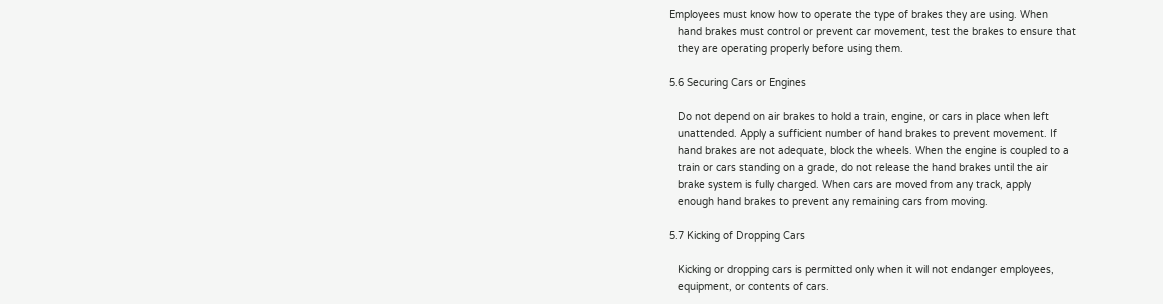Employees must know how to operate the type of brakes they are using. When
   hand brakes must control or prevent car movement, test the brakes to ensure that
   they are operating properly before using them.

5.6 Securing Cars or Engines

   Do not depend on air brakes to hold a train, engine, or cars in place when left
   unattended. Apply a sufficient number of hand brakes to prevent movement. If
   hand brakes are not adequate, block the wheels. When the engine is coupled to a
   train or cars standing on a grade, do not release the hand brakes until the air
   brake system is fully charged. When cars are moved from any track, apply
   enough hand brakes to prevent any remaining cars from moving.

5.7 Kicking of Dropping Cars

   Kicking or dropping cars is permitted only when it will not endanger employees,
   equipment, or contents of cars.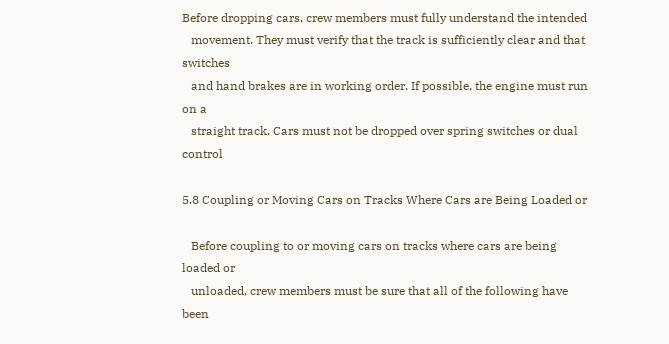Before dropping cars, crew members must fully understand the intended
   movement. They must verify that the track is sufficiently clear and that switches
   and hand brakes are in working order. If possible, the engine must run on a
   straight track. Cars must not be dropped over spring switches or dual control

5.8 Coupling or Moving Cars on Tracks Where Cars are Being Loaded or

   Before coupling to or moving cars on tracks where cars are being loaded or
   unloaded, crew members must be sure that all of the following have been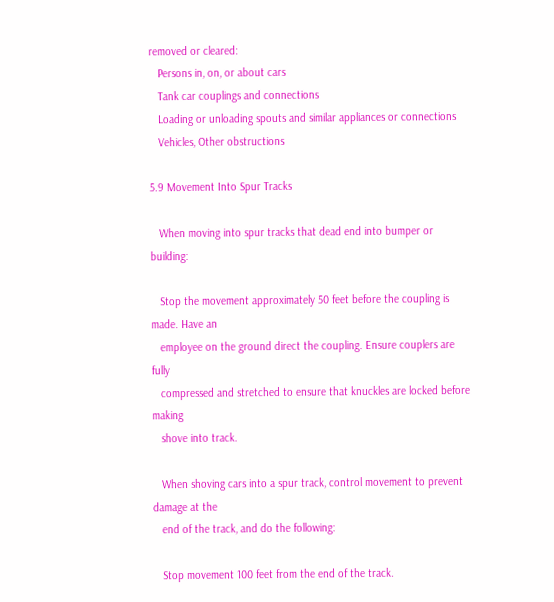removed or cleared:
   Persons in, on, or about cars
   Tank car couplings and connections
   Loading or unloading spouts and similar appliances or connections
   Vehicles, Other obstructions

5.9 Movement Into Spur Tracks

   When moving into spur tracks that dead end into bumper or building:

   Stop the movement approximately 50 feet before the coupling is made. Have an
   employee on the ground direct the coupling. Ensure couplers are fully
   compressed and stretched to ensure that knuckles are locked before making
   shove into track.

   When shoving cars into a spur track, control movement to prevent damage at the
   end of the track, and do the following:

   Stop movement 100 feet from the end of the track.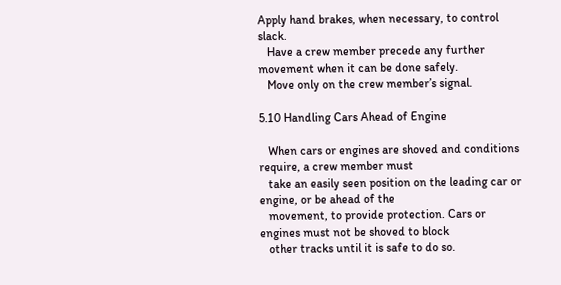Apply hand brakes, when necessary, to control slack.
   Have a crew member precede any further movement when it can be done safely.
   Move only on the crew member’s signal.

5.10 Handling Cars Ahead of Engine

   When cars or engines are shoved and conditions require, a crew member must
   take an easily seen position on the leading car or engine, or be ahead of the
   movement, to provide protection. Cars or engines must not be shoved to block
   other tracks until it is safe to do so.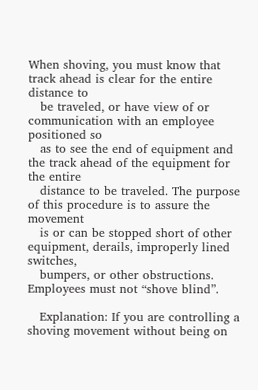When shoving, you must know that track ahead is clear for the entire distance to
   be traveled, or have view of or communication with an employee positioned so
   as to see the end of equipment and the track ahead of the equipment for the entire
   distance to be traveled. The purpose of this procedure is to assure the movement
   is or can be stopped short of other equipment, derails, improperly lined switches,
   bumpers, or other obstructions. Employees must not “shove blind”.

   Explanation: If you are controlling a shoving movement without being on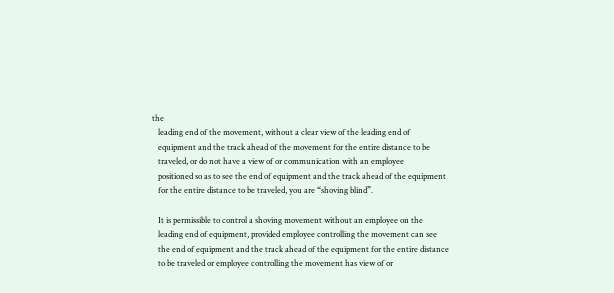the
   leading end of the movement, without a clear view of the leading end of
   equipment and the track ahead of the movement for the entire distance to be
   traveled, or do not have a view of or communication with an employee
   positioned so as to see the end of equipment and the track ahead of the equipment
   for the entire distance to be traveled, you are “shoving blind”.

   It is permissible to control a shoving movement without an employee on the
   leading end of equipment, provided employee controlling the movement can see
   the end of equipment and the track ahead of the equipment for the entire distance
   to be traveled or employee controlling the movement has view of or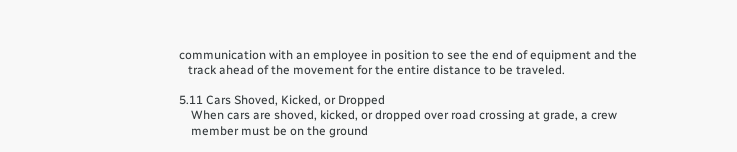communication with an employee in position to see the end of equipment and the
   track ahead of the movement for the entire distance to be traveled.

5.11 Cars Shoved, Kicked, or Dropped
    When cars are shoved, kicked, or dropped over road crossing at grade, a crew
    member must be on the ground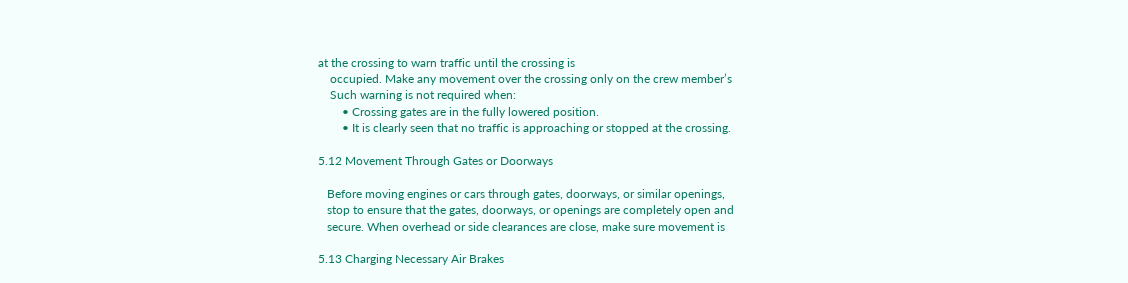at the crossing to warn traffic until the crossing is
    occupied. Make any movement over the crossing only on the crew member’s
    Such warning is not required when:
        • Crossing gates are in the fully lowered position.
        • It is clearly seen that no traffic is approaching or stopped at the crossing.

5.12 Movement Through Gates or Doorways

   Before moving engines or cars through gates, doorways, or similar openings,
   stop to ensure that the gates, doorways, or openings are completely open and
   secure. When overhead or side clearances are close, make sure movement is

5.13 Charging Necessary Air Brakes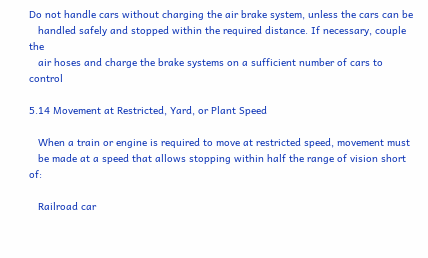Do not handle cars without charging the air brake system, unless the cars can be
   handled safely and stopped within the required distance. If necessary, couple the
   air hoses and charge the brake systems on a sufficient number of cars to control

5.14 Movement at Restricted, Yard, or Plant Speed

   When a train or engine is required to move at restricted speed, movement must
   be made at a speed that allows stopping within half the range of vision short of:

   Railroad car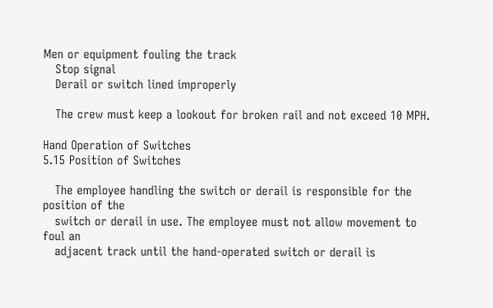Men or equipment fouling the track
   Stop signal
   Derail or switch lined improperly

   The crew must keep a lookout for broken rail and not exceed 10 MPH.

Hand Operation of Switches
5.15 Position of Switches

   The employee handling the switch or derail is responsible for the position of the
   switch or derail in use. The employee must not allow movement to foul an
   adjacent track until the hand-operated switch or derail is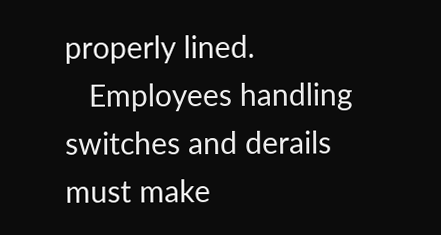properly lined.
   Employees handling switches and derails must make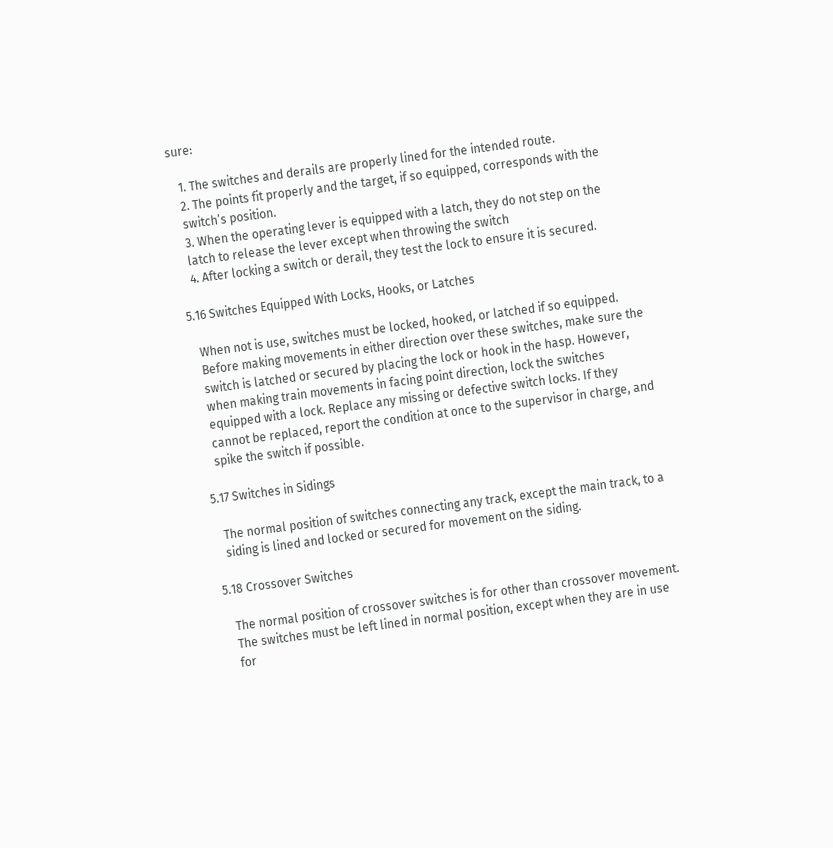sure:

   1. The switches and derails are properly lined for the intended route.
   2. The points fit properly and the target, if so equipped, corresponds with the
   switch’s position.
   3. When the operating lever is equipped with a latch, they do not step on the
   latch to release the lever except when throwing the switch
   4. After locking a switch or derail, they test the lock to ensure it is secured.

5.16 Switches Equipped With Locks, Hooks, or Latches

   When not is use, switches must be locked, hooked, or latched if so equipped.
   Before making movements in either direction over these switches, make sure the
   switch is latched or secured by placing the lock or hook in the hasp. However,
   when making train movements in facing point direction, lock the switches
   equipped with a lock. Replace any missing or defective switch locks. If they
   cannot be replaced, report the condition at once to the supervisor in charge, and
   spike the switch if possible.

5.17 Switches in Sidings

   The normal position of switches connecting any track, except the main track, to a
   siding is lined and locked or secured for movement on the siding.

5.18 Crossover Switches

   The normal position of crossover switches is for other than crossover movement.
   The switches must be left lined in normal position, except when they are in use
   for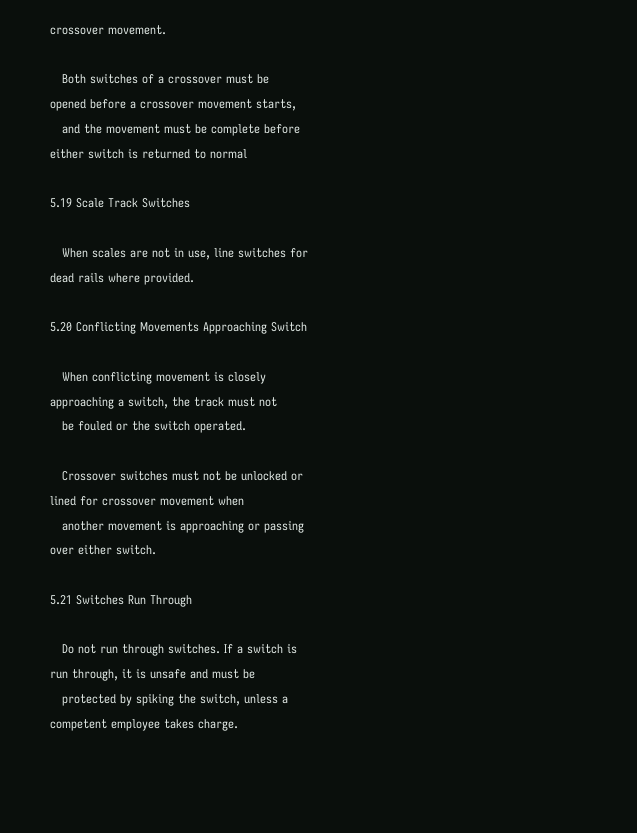crossover movement.

   Both switches of a crossover must be opened before a crossover movement starts,
   and the movement must be complete before either switch is returned to normal

5.19 Scale Track Switches

   When scales are not in use, line switches for dead rails where provided.

5.20 Conflicting Movements Approaching Switch

   When conflicting movement is closely approaching a switch, the track must not
   be fouled or the switch operated.

   Crossover switches must not be unlocked or lined for crossover movement when
   another movement is approaching or passing over either switch.

5.21 Switches Run Through

   Do not run through switches. If a switch is run through, it is unsafe and must be
   protected by spiking the switch, unless a competent employee takes charge.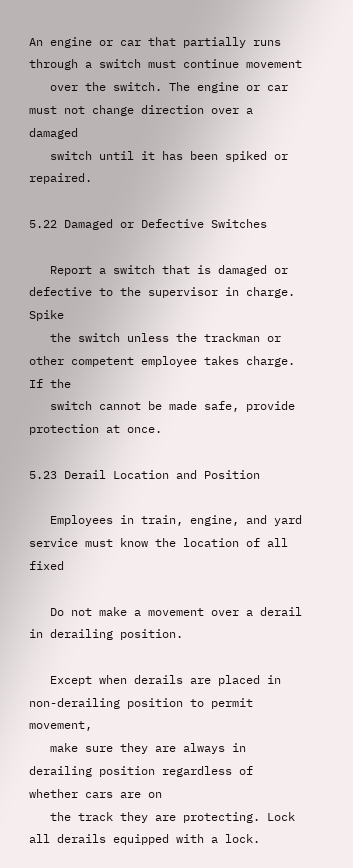An engine or car that partially runs through a switch must continue movement
   over the switch. The engine or car must not change direction over a damaged
   switch until it has been spiked or repaired.

5.22 Damaged or Defective Switches

   Report a switch that is damaged or defective to the supervisor in charge. Spike
   the switch unless the trackman or other competent employee takes charge. If the
   switch cannot be made safe, provide protection at once.

5.23 Derail Location and Position

   Employees in train, engine, and yard service must know the location of all fixed

   Do not make a movement over a derail in derailing position.

   Except when derails are placed in non-derailing position to permit movement,
   make sure they are always in derailing position regardless of whether cars are on
   the track they are protecting. Lock all derails equipped with a lock.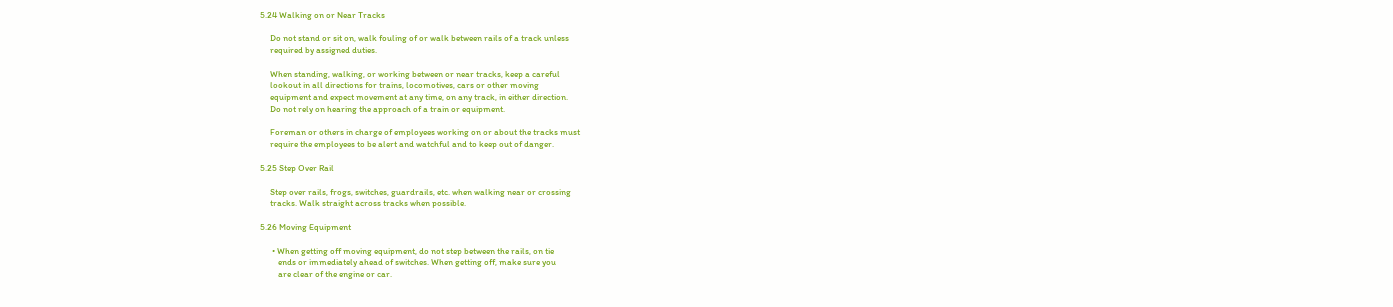5.24 Walking on or Near Tracks

     Do not stand or sit on, walk fouling of or walk between rails of a track unless
     required by assigned duties.

     When standing, walking, or working between or near tracks, keep a careful
     lookout in all directions for trains, locomotives, cars or other moving
     equipment and expect movement at any time, on any track, in either direction.
     Do not rely on hearing the approach of a train or equipment.

     Foreman or others in charge of employees working on or about the tracks must
     require the employees to be alert and watchful and to keep out of danger.

5.25 Step Over Rail

     Step over rails, frogs, switches, guardrails, etc. when walking near or crossing
     tracks. Walk straight across tracks when possible.

5.26 Moving Equipment

      • When getting off moving equipment, do not step between the rails, on tie
         ends or immediately ahead of switches. When getting off, make sure you
         are clear of the engine or car.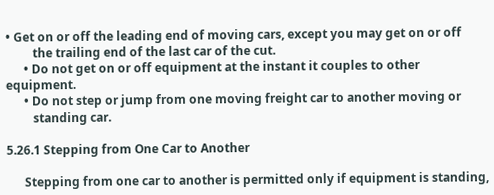• Get on or off the leading end of moving cars, except you may get on or off
         the trailing end of the last car of the cut.
      • Do not get on or off equipment at the instant it couples to other equipment.
      • Do not step or jump from one moving freight car to another moving or
         standing car.

5.26.1 Stepping from One Car to Another

      Stepping from one car to another is permitted only if equipment is standing,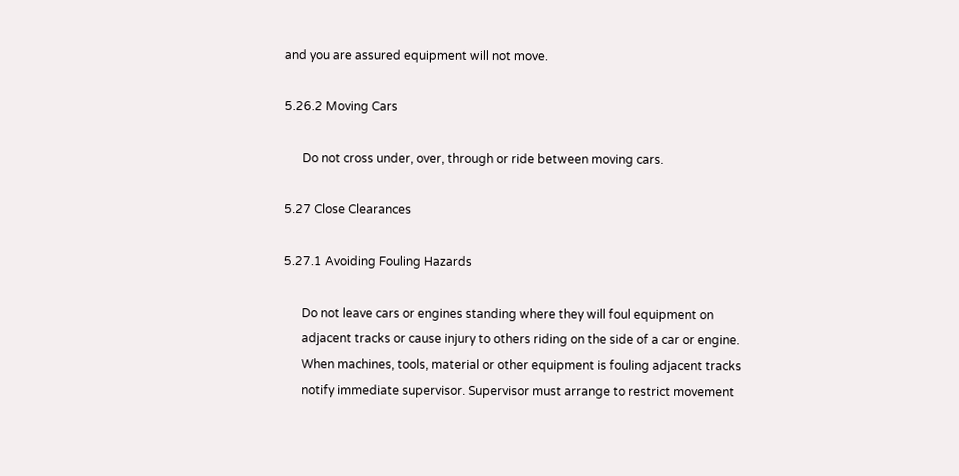and you are assured equipment will not move.

5.26.2 Moving Cars

      Do not cross under, over, through or ride between moving cars.

5.27 Close Clearances

5.27.1 Avoiding Fouling Hazards

      Do not leave cars or engines standing where they will foul equipment on
      adjacent tracks or cause injury to others riding on the side of a car or engine.
      When machines, tools, material or other equipment is fouling adjacent tracks
      notify immediate supervisor. Supervisor must arrange to restrict movement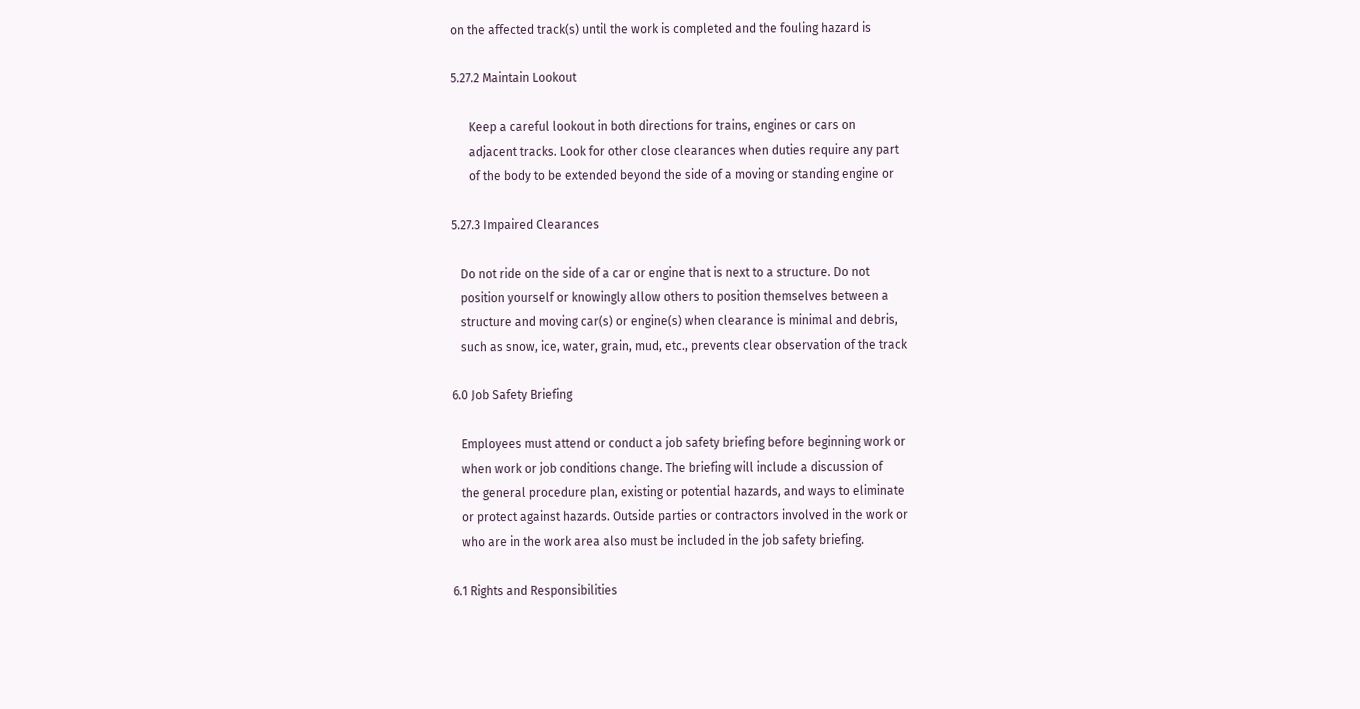on the affected track(s) until the work is completed and the fouling hazard is

5.27.2 Maintain Lookout

      Keep a careful lookout in both directions for trains, engines or cars on
      adjacent tracks. Look for other close clearances when duties require any part
      of the body to be extended beyond the side of a moving or standing engine or

5.27.3 Impaired Clearances

   Do not ride on the side of a car or engine that is next to a structure. Do not
   position yourself or knowingly allow others to position themselves between a
   structure and moving car(s) or engine(s) when clearance is minimal and debris,
   such as snow, ice, water, grain, mud, etc., prevents clear observation of the track

6.0 Job Safety Briefing

   Employees must attend or conduct a job safety briefing before beginning work or
   when work or job conditions change. The briefing will include a discussion of
   the general procedure plan, existing or potential hazards, and ways to eliminate
   or protect against hazards. Outside parties or contractors involved in the work or
   who are in the work area also must be included in the job safety briefing.

6.1 Rights and Responsibilities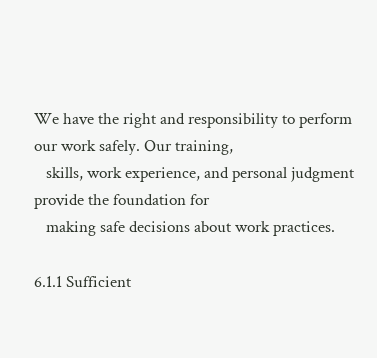We have the right and responsibility to perform our work safely. Our training,
   skills, work experience, and personal judgment provide the foundation for
   making safe decisions about work practices.

6.1.1 Sufficient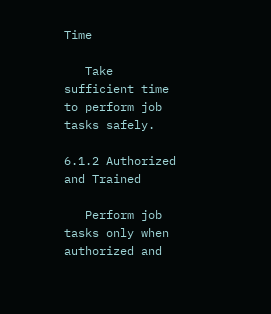Time

   Take sufficient time to perform job tasks safely.

6.1.2 Authorized and Trained

   Perform job tasks only when authorized and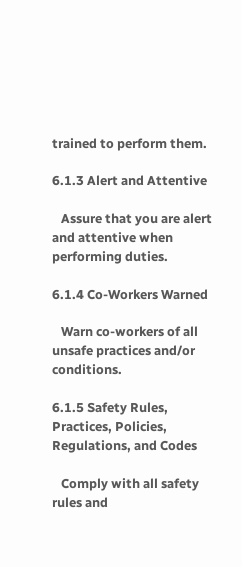trained to perform them.

6.1.3 Alert and Attentive

   Assure that you are alert and attentive when performing duties.

6.1.4 Co-Workers Warned

   Warn co-workers of all unsafe practices and/or conditions.

6.1.5 Safety Rules, Practices, Policies, Regulations, and Codes

   Comply with all safety rules and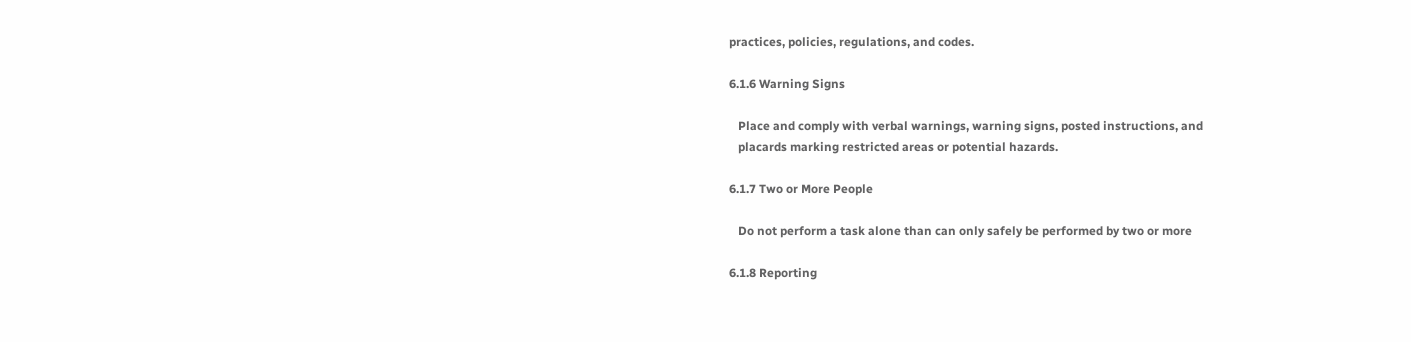practices, policies, regulations, and codes.

6.1.6 Warning Signs

   Place and comply with verbal warnings, warning signs, posted instructions, and
   placards marking restricted areas or potential hazards.

6.1.7 Two or More People

   Do not perform a task alone than can only safely be performed by two or more

6.1.8 Reporting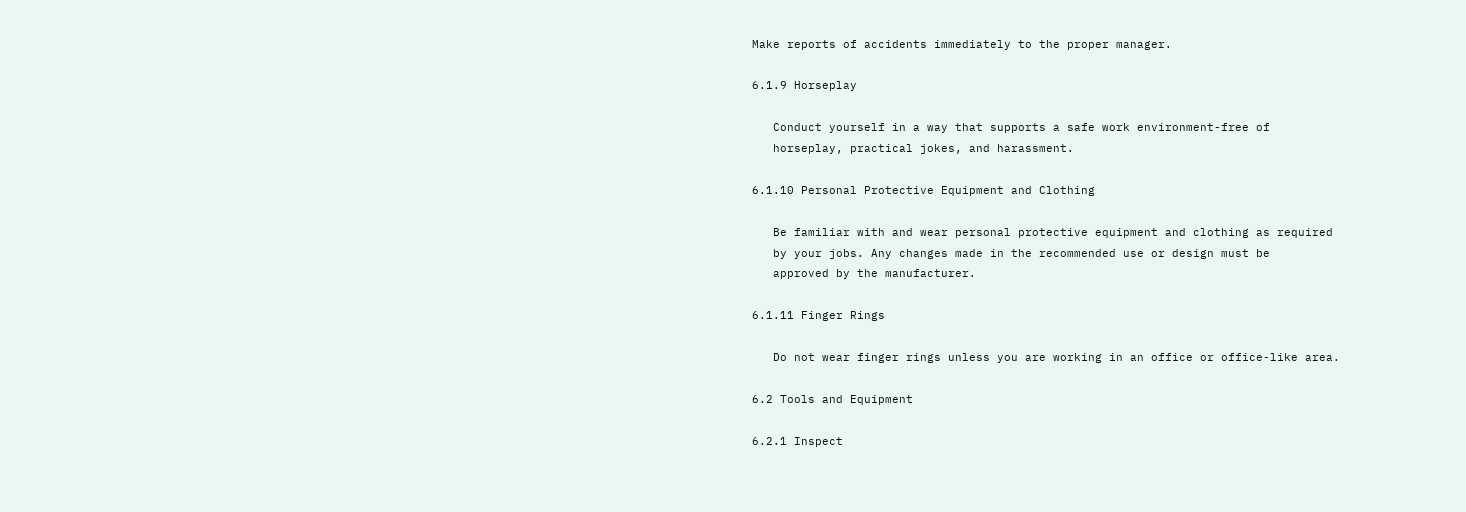Make reports of accidents immediately to the proper manager.

6.1.9 Horseplay

   Conduct yourself in a way that supports a safe work environment-free of
   horseplay, practical jokes, and harassment.

6.1.10 Personal Protective Equipment and Clothing

   Be familiar with and wear personal protective equipment and clothing as required
   by your jobs. Any changes made in the recommended use or design must be
   approved by the manufacturer.

6.1.11 Finger Rings

   Do not wear finger rings unless you are working in an office or office-like area.

6.2 Tools and Equipment

6.2.1 Inspect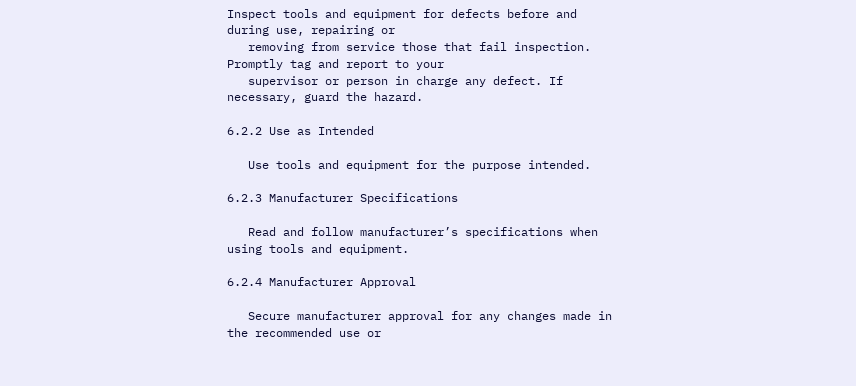Inspect tools and equipment for defects before and during use, repairing or
   removing from service those that fail inspection. Promptly tag and report to your
   supervisor or person in charge any defect. If necessary, guard the hazard.

6.2.2 Use as Intended

   Use tools and equipment for the purpose intended.

6.2.3 Manufacturer Specifications

   Read and follow manufacturer’s specifications when using tools and equipment.

6.2.4 Manufacturer Approval

   Secure manufacturer approval for any changes made in the recommended use or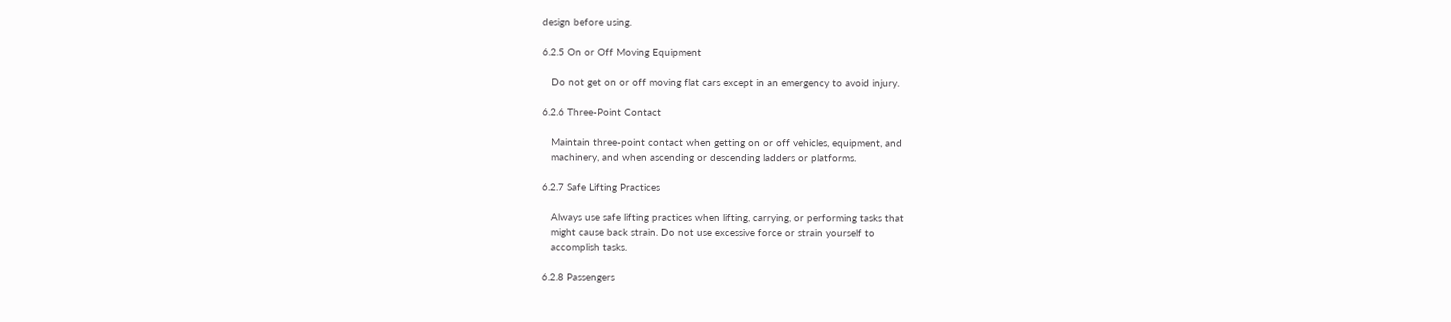design before using.

6.2.5 On or Off Moving Equipment

   Do not get on or off moving flat cars except in an emergency to avoid injury.

6.2.6 Three-Point Contact

   Maintain three-point contact when getting on or off vehicles, equipment, and
   machinery, and when ascending or descending ladders or platforms.

6.2.7 Safe Lifting Practices

   Always use safe lifting practices when lifting, carrying, or performing tasks that
   might cause back strain. Do not use excessive force or strain yourself to
   accomplish tasks.

6.2.8 Passengers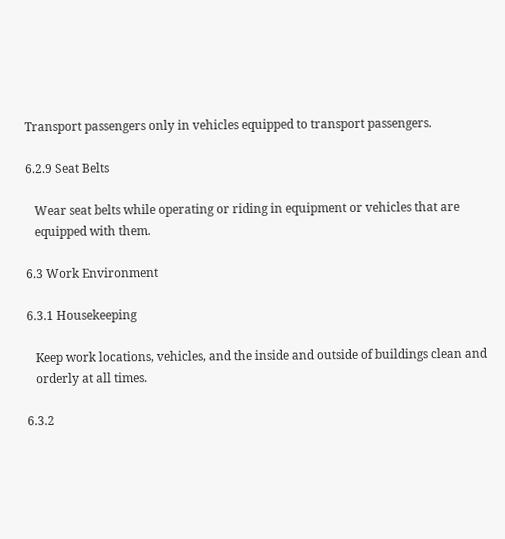Transport passengers only in vehicles equipped to transport passengers.

6.2.9 Seat Belts

   Wear seat belts while operating or riding in equipment or vehicles that are
   equipped with them.

6.3 Work Environment

6.3.1 Housekeeping

   Keep work locations, vehicles, and the inside and outside of buildings clean and
   orderly at all times.

6.3.2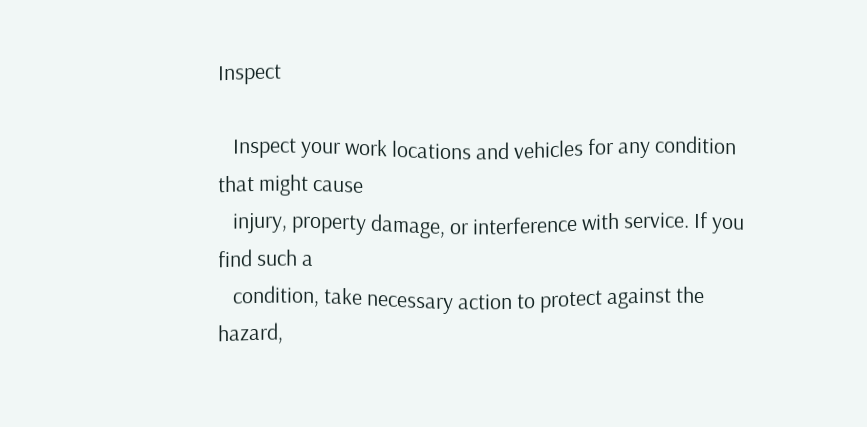Inspect

   Inspect your work locations and vehicles for any condition that might cause
   injury, property damage, or interference with service. If you find such a
   condition, take necessary action to protect against the hazard,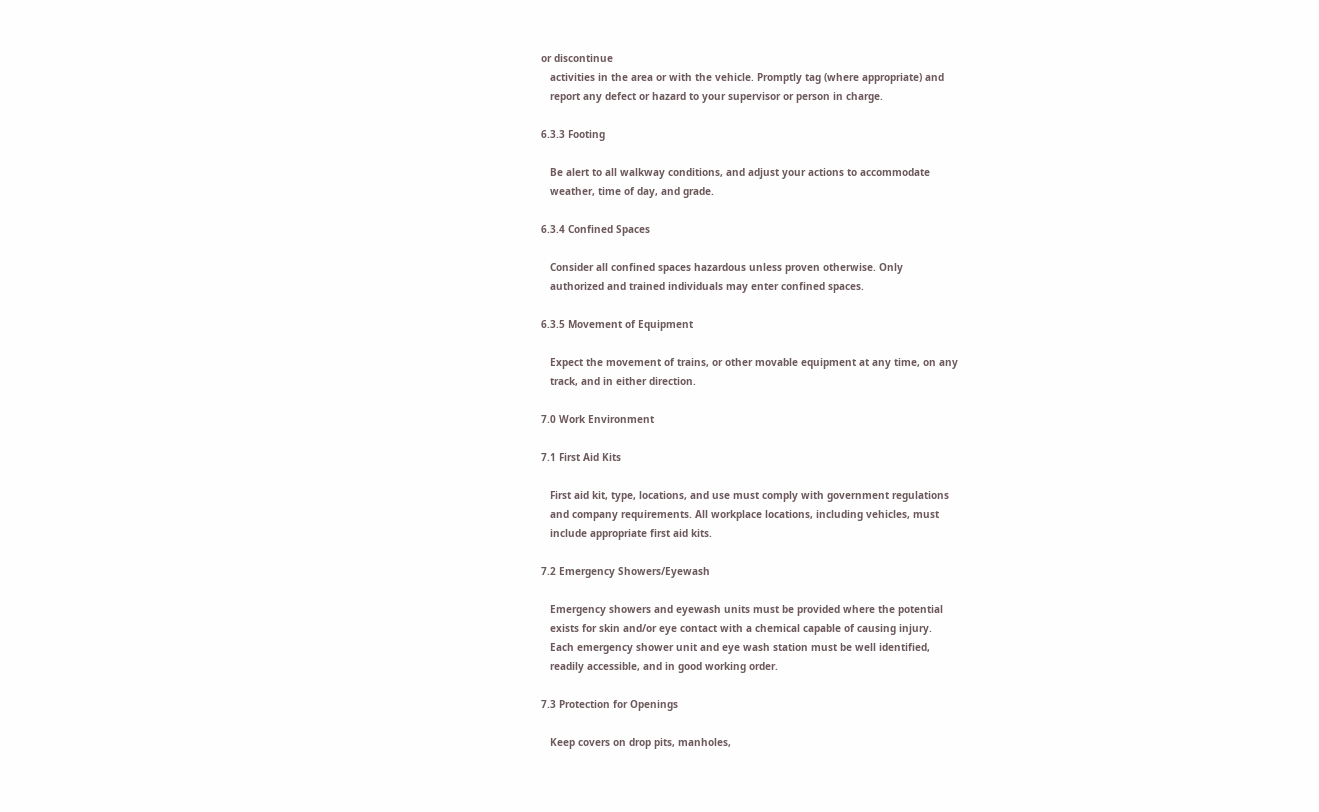or discontinue
   activities in the area or with the vehicle. Promptly tag (where appropriate) and
   report any defect or hazard to your supervisor or person in charge.

6.3.3 Footing

   Be alert to all walkway conditions, and adjust your actions to accommodate
   weather, time of day, and grade.

6.3.4 Confined Spaces

   Consider all confined spaces hazardous unless proven otherwise. Only
   authorized and trained individuals may enter confined spaces.

6.3.5 Movement of Equipment

   Expect the movement of trains, or other movable equipment at any time, on any
   track, and in either direction.

7.0 Work Environment

7.1 First Aid Kits

   First aid kit, type, locations, and use must comply with government regulations
   and company requirements. All workplace locations, including vehicles, must
   include appropriate first aid kits.

7.2 Emergency Showers/Eyewash

   Emergency showers and eyewash units must be provided where the potential
   exists for skin and/or eye contact with a chemical capable of causing injury.
   Each emergency shower unit and eye wash station must be well identified,
   readily accessible, and in good working order.

7.3 Protection for Openings

   Keep covers on drop pits, manholes,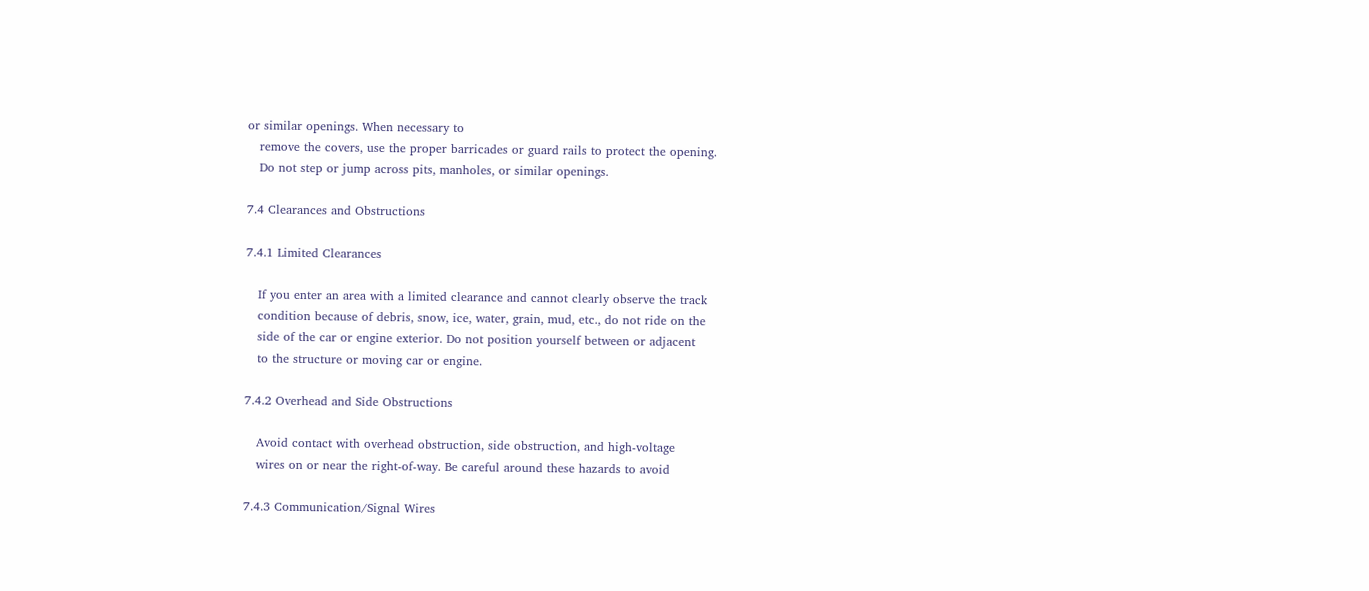or similar openings. When necessary to
   remove the covers, use the proper barricades or guard rails to protect the opening.
   Do not step or jump across pits, manholes, or similar openings.

7.4 Clearances and Obstructions

7.4.1 Limited Clearances

   If you enter an area with a limited clearance and cannot clearly observe the track
   condition because of debris, snow, ice, water, grain, mud, etc., do not ride on the
   side of the car or engine exterior. Do not position yourself between or adjacent
   to the structure or moving car or engine.

7.4.2 Overhead and Side Obstructions

   Avoid contact with overhead obstruction, side obstruction, and high-voltage
   wires on or near the right-of-way. Be careful around these hazards to avoid

7.4.3 Communication/Signal Wires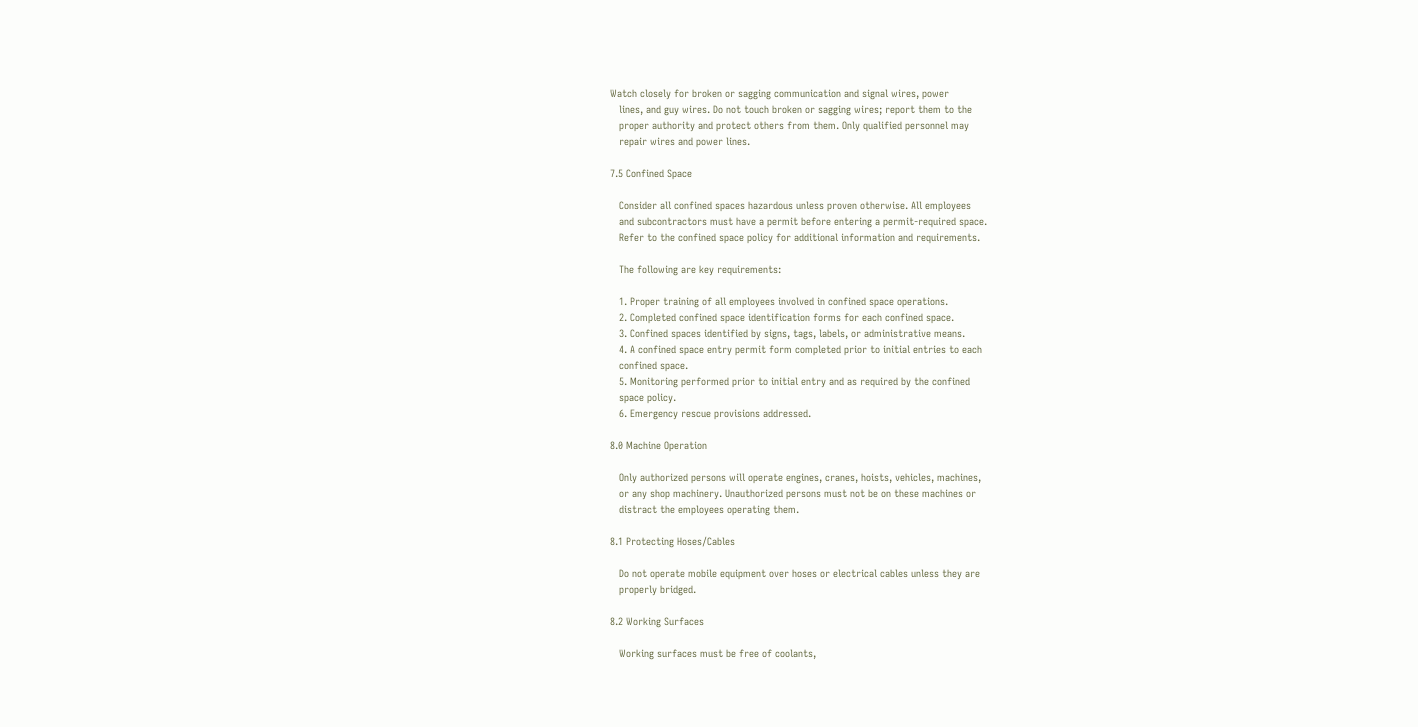Watch closely for broken or sagging communication and signal wires, power
   lines, and guy wires. Do not touch broken or sagging wires; report them to the
   proper authority and protect others from them. Only qualified personnel may
   repair wires and power lines.

7.5 Confined Space

   Consider all confined spaces hazardous unless proven otherwise. All employees
   and subcontractors must have a permit before entering a permit-required space.
   Refer to the confined space policy for additional information and requirements.

   The following are key requirements:

   1. Proper training of all employees involved in confined space operations.
   2. Completed confined space identification forms for each confined space.
   3. Confined spaces identified by signs, tags, labels, or administrative means.
   4. A confined space entry permit form completed prior to initial entries to each
   confined space.
   5. Monitoring performed prior to initial entry and as required by the confined
   space policy.
   6. Emergency rescue provisions addressed.

8.0 Machine Operation

   Only authorized persons will operate engines, cranes, hoists, vehicles, machines,
   or any shop machinery. Unauthorized persons must not be on these machines or
   distract the employees operating them.

8.1 Protecting Hoses/Cables

   Do not operate mobile equipment over hoses or electrical cables unless they are
   properly bridged.

8.2 Working Surfaces

   Working surfaces must be free of coolants,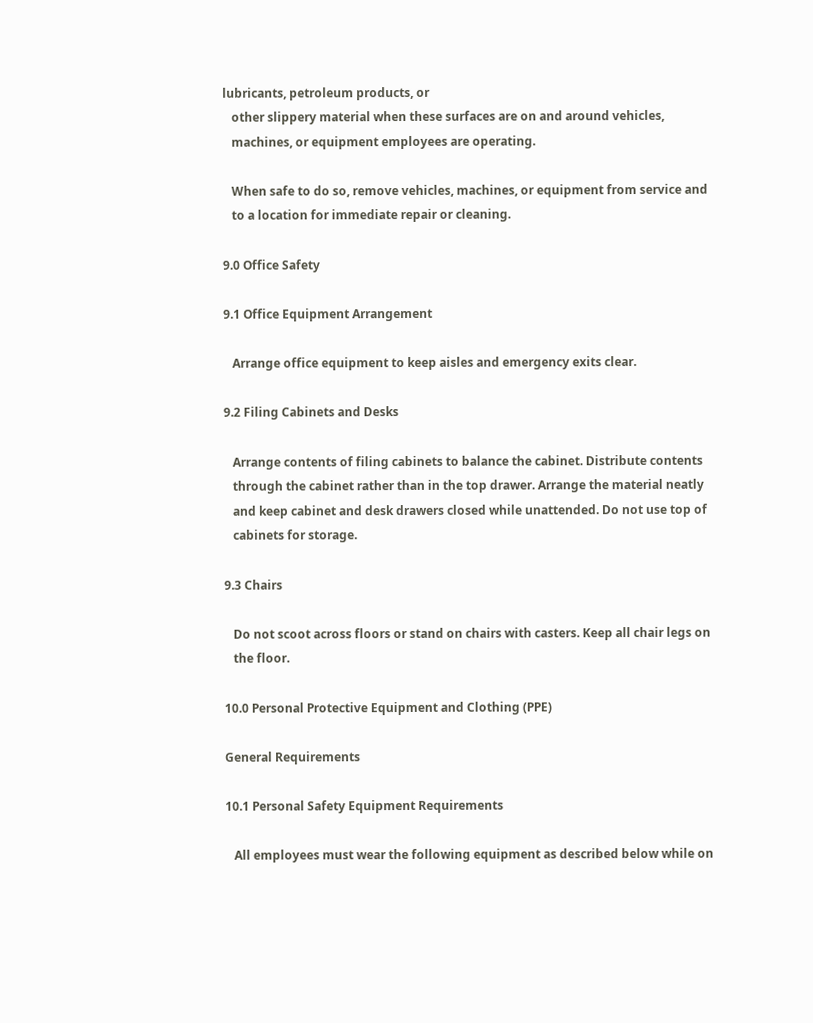lubricants, petroleum products, or
   other slippery material when these surfaces are on and around vehicles,
   machines, or equipment employees are operating.

   When safe to do so, remove vehicles, machines, or equipment from service and
   to a location for immediate repair or cleaning.

9.0 Office Safety

9.1 Office Equipment Arrangement

   Arrange office equipment to keep aisles and emergency exits clear.

9.2 Filing Cabinets and Desks

   Arrange contents of filing cabinets to balance the cabinet. Distribute contents
   through the cabinet rather than in the top drawer. Arrange the material neatly
   and keep cabinet and desk drawers closed while unattended. Do not use top of
   cabinets for storage.

9.3 Chairs

   Do not scoot across floors or stand on chairs with casters. Keep all chair legs on
   the floor.

10.0 Personal Protective Equipment and Clothing (PPE)

General Requirements

10.1 Personal Safety Equipment Requirements

   All employees must wear the following equipment as described below while on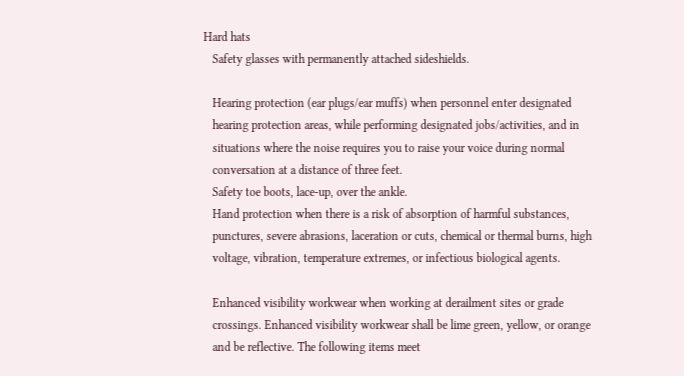Hard hats
   Safety glasses with permanently attached sideshields.

   Hearing protection (ear plugs/ear muffs) when personnel enter designated
   hearing protection areas, while performing designated jobs/activities, and in
   situations where the noise requires you to raise your voice during normal
   conversation at a distance of three feet.
   Safety toe boots, lace-up, over the ankle.
   Hand protection when there is a risk of absorption of harmful substances,
   punctures, severe abrasions, laceration or cuts, chemical or thermal burns, high
   voltage, vibration, temperature extremes, or infectious biological agents.

   Enhanced visibility workwear when working at derailment sites or grade
   crossings. Enhanced visibility workwear shall be lime green, yellow, or orange
   and be reflective. The following items meet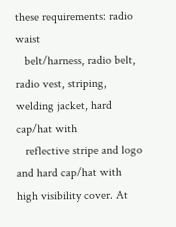these requirements: radio waist
   belt/harness, radio belt, radio vest, striping, welding jacket, hard cap/hat with
   reflective stripe and logo and hard cap/hat with high visibility cover. At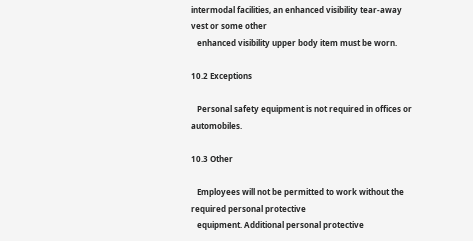intermodal facilities, an enhanced visibility tear-away vest or some other
   enhanced visibility upper body item must be worn.

10.2 Exceptions

   Personal safety equipment is not required in offices or automobiles.

10.3 Other

   Employees will not be permitted to work without the required personal protective
   equipment. Additional personal protective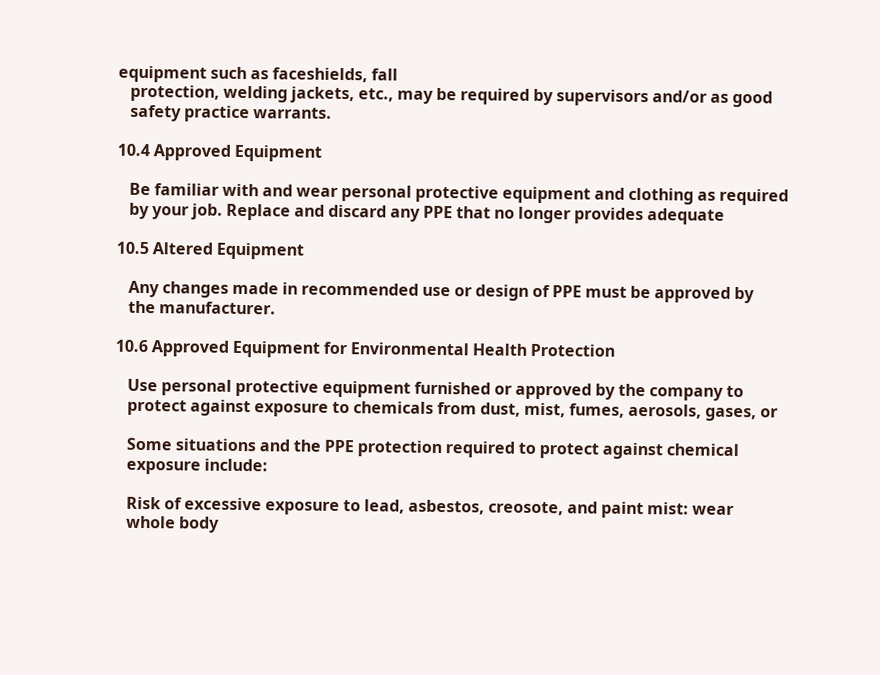equipment such as faceshields, fall
   protection, welding jackets, etc., may be required by supervisors and/or as good
   safety practice warrants.

10.4 Approved Equipment

   Be familiar with and wear personal protective equipment and clothing as required
   by your job. Replace and discard any PPE that no longer provides adequate

10.5 Altered Equipment

   Any changes made in recommended use or design of PPE must be approved by
   the manufacturer.

10.6 Approved Equipment for Environmental Health Protection

   Use personal protective equipment furnished or approved by the company to
   protect against exposure to chemicals from dust, mist, fumes, aerosols, gases, or

   Some situations and the PPE protection required to protect against chemical
   exposure include:

   Risk of excessive exposure to lead, asbestos, creosote, and paint mist: wear
   whole body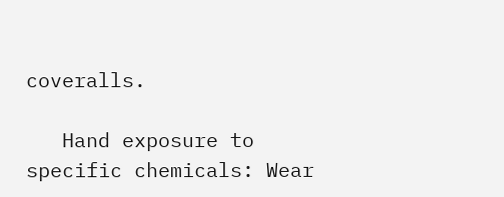coveralls.

   Hand exposure to specific chemicals: Wear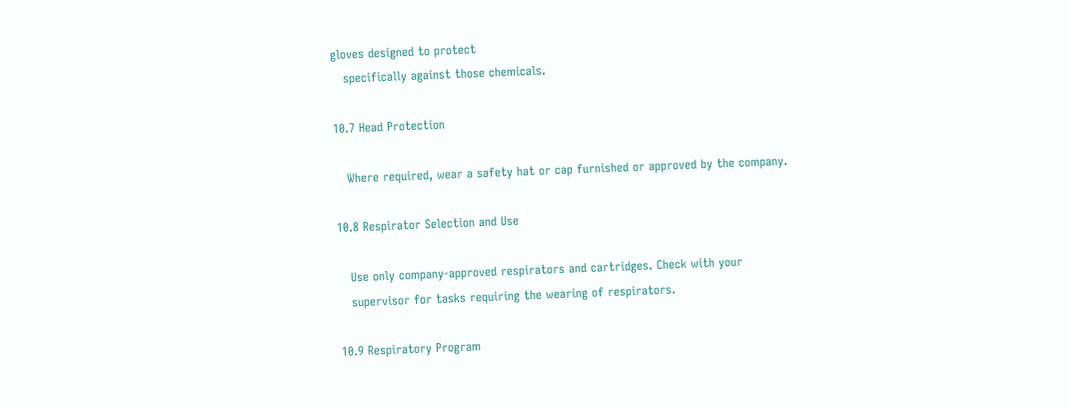gloves designed to protect
   specifically against those chemicals.

10.7 Head Protection

   Where required, wear a safety hat or cap furnished or approved by the company.

10.8 Respirator Selection and Use

   Use only company-approved respirators and cartridges. Check with your
   supervisor for tasks requiring the wearing of respirators.

10.9 Respiratory Program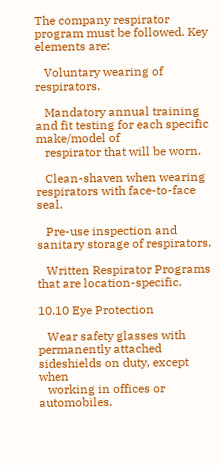The company respirator program must be followed. Key elements are:

   Voluntary wearing of respirators.

   Mandatory annual training and fit testing for each specific make/model of
   respirator that will be worn.

   Clean-shaven when wearing respirators with face-to-face seal.

   Pre-use inspection and sanitary storage of respirators.

   Written Respirator Programs that are location-specific.

10.10 Eye Protection

   Wear safety glasses with permanently attached sideshields on duty, except when
   working in offices or automobiles.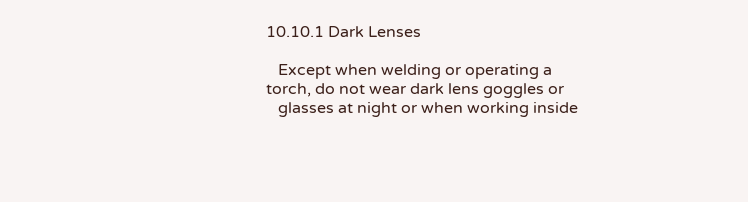10.10.1 Dark Lenses

   Except when welding or operating a torch, do not wear dark lens goggles or
   glasses at night or when working inside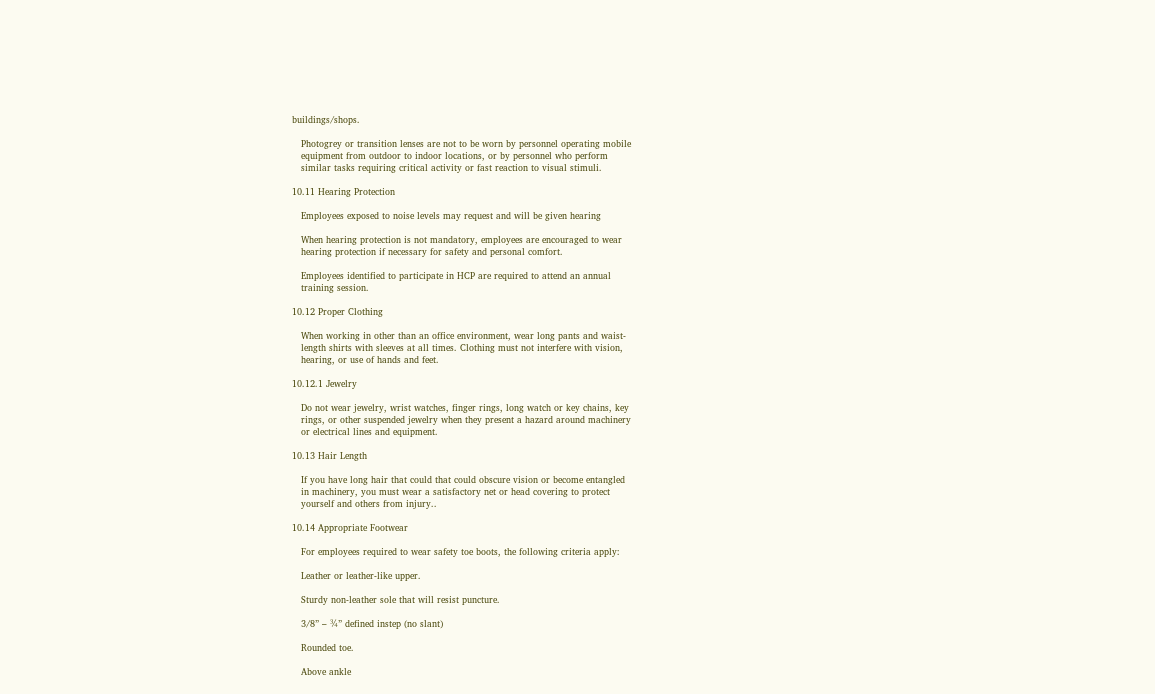buildings/shops.

   Photogrey or transition lenses are not to be worn by personnel operating mobile
   equipment from outdoor to indoor locations, or by personnel who perform
   similar tasks requiring critical activity or fast reaction to visual stimuli.

10.11 Hearing Protection

   Employees exposed to noise levels may request and will be given hearing

   When hearing protection is not mandatory, employees are encouraged to wear
   hearing protection if necessary for safety and personal comfort.

   Employees identified to participate in HCP are required to attend an annual
   training session.

10.12 Proper Clothing

   When working in other than an office environment, wear long pants and waist-
   length shirts with sleeves at all times. Clothing must not interfere with vision,
   hearing, or use of hands and feet.

10.12.1 Jewelry

   Do not wear jewelry, wrist watches, finger rings, long watch or key chains, key
   rings, or other suspended jewelry when they present a hazard around machinery
   or electrical lines and equipment.

10.13 Hair Length

   If you have long hair that could that could obscure vision or become entangled
   in machinery, you must wear a satisfactory net or head covering to protect
   yourself and others from injury..

10.14 Appropriate Footwear

   For employees required to wear safety toe boots, the following criteria apply:

   Leather or leather-like upper.

   Sturdy non-leather sole that will resist puncture.

   3/8” – ¾” defined instep (no slant)

   Rounded toe.

   Above ankle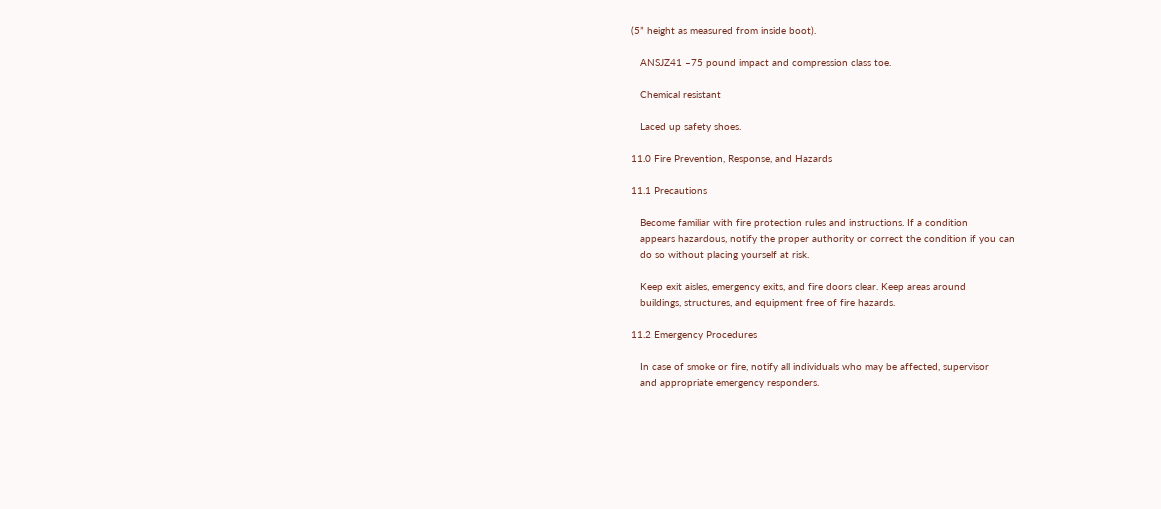(5” height as measured from inside boot).

   ANSJZ41 –75 pound impact and compression class toe.

   Chemical resistant

   Laced up safety shoes.

11.0 Fire Prevention, Response, and Hazards

11.1 Precautions

   Become familiar with fire protection rules and instructions. If a condition
   appears hazardous, notify the proper authority or correct the condition if you can
   do so without placing yourself at risk.

   Keep exit aisles, emergency exits, and fire doors clear. Keep areas around
   buildings, structures, and equipment free of fire hazards.

11.2 Emergency Procedures

   In case of smoke or fire, notify all individuals who may be affected, supervisor
   and appropriate emergency responders.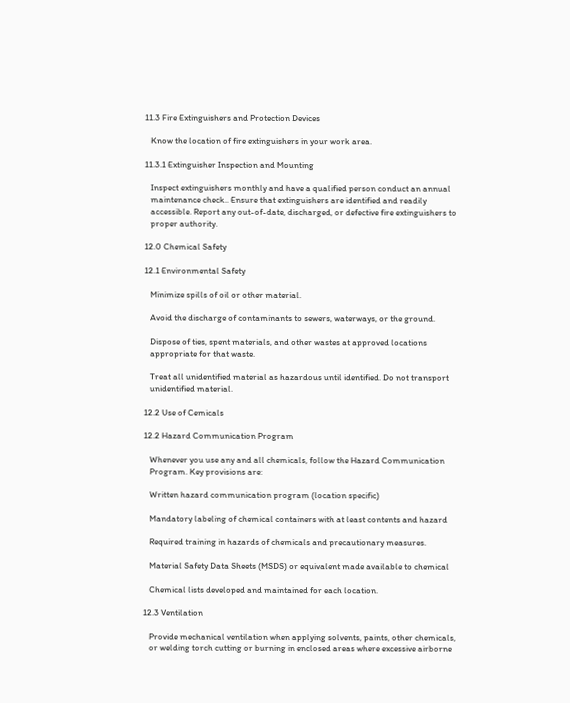11.3 Fire Extinguishers and Protection Devices

   Know the location of fire extinguishers in your work area.

11.3.1 Extinguisher Inspection and Mounting

   Inspect extinguishers monthly and have a qualified person conduct an annual
   maintenance check.. Ensure that extinguishers are identified and readily
   accessible. Report any out-of-date, discharged, or defective fire extinguishers to
   proper authority.

12.0 Chemical Safety

12.1 Environmental Safety

   Minimize spills of oil or other material.

   Avoid the discharge of contaminants to sewers, waterways, or the ground.

   Dispose of ties, spent materials, and other wastes at approved locations
   appropriate for that waste.

   Treat all unidentified material as hazardous until identified. Do not transport
   unidentified material.

12.2 Use of Cemicals

12.2 Hazard Communication Program

   Whenever you use any and all chemicals, follow the Hazard Communication
   Program. Key provisions are:

   Written hazard communication program (location specific)

   Mandatory labeling of chemical containers with at least contents and hazard

   Required training in hazards of chemicals and precautionary measures.

   Material Safety Data Sheets (MSDS) or equivalent made available to chemical

   Chemical lists developed and maintained for each location.

12.3 Ventilation

   Provide mechanical ventilation when applying solvents, paints, other chemicals,
   or welding torch cutting or burning in enclosed areas where excessive airborne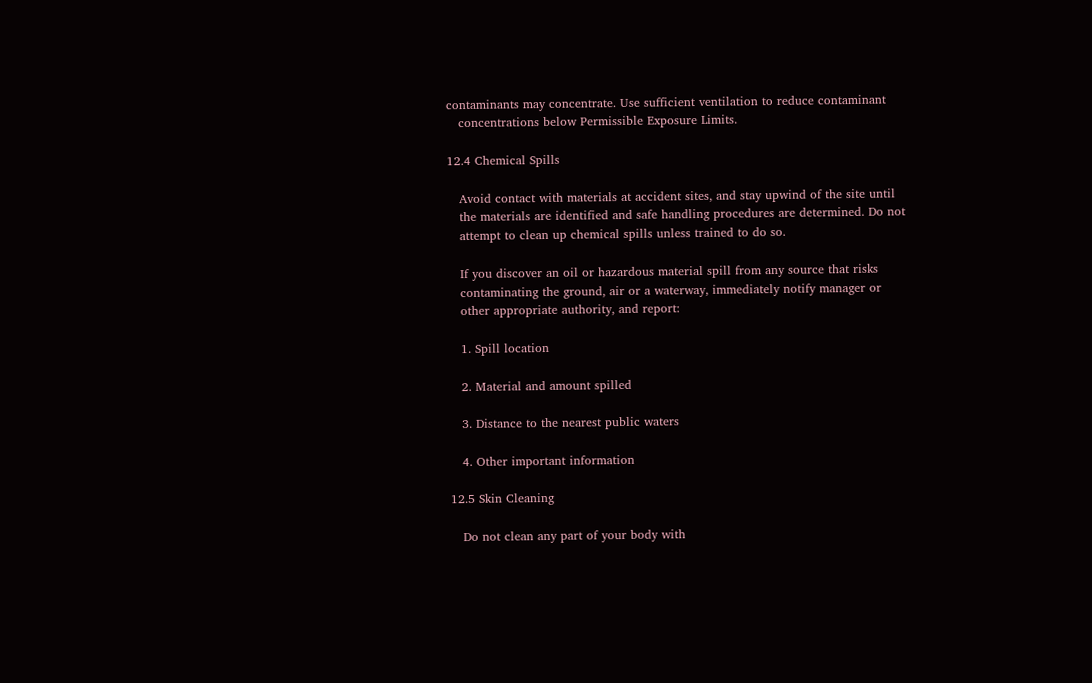contaminants may concentrate. Use sufficient ventilation to reduce contaminant
   concentrations below Permissible Exposure Limits.

12.4 Chemical Spills

   Avoid contact with materials at accident sites, and stay upwind of the site until
   the materials are identified and safe handling procedures are determined. Do not
   attempt to clean up chemical spills unless trained to do so.

   If you discover an oil or hazardous material spill from any source that risks
   contaminating the ground, air or a waterway, immediately notify manager or
   other appropriate authority, and report:

   1. Spill location

   2. Material and amount spilled

   3. Distance to the nearest public waters

   4. Other important information

12.5 Skin Cleaning

   Do not clean any part of your body with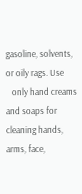gasoline, solvents, or oily rags. Use
   only hand creams and soaps for cleaning hands, arms, face,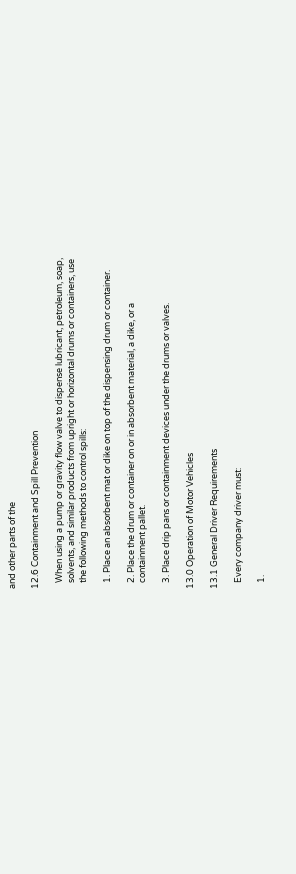and other parts of the

12.6 Containment and Spill Prevention

   When using a pump or gravity flow valve to dispense lubricant, petroleum, soap,
   solvents, and similar products from upright or horizontal drums or containers, use
   the following methods to control spills:

   1. Place an absorbent mat or dike on top of the dispensing drum or container.

   2. Place the drum or container on or in absorbent material, a dike, or a
   containment pallet.

   3. Place drip pans or containment devices under the drums or valves.

13.0 Operation of Motor Vehicles

13.1 General Driver Requirements

   Every company driver must:

   1.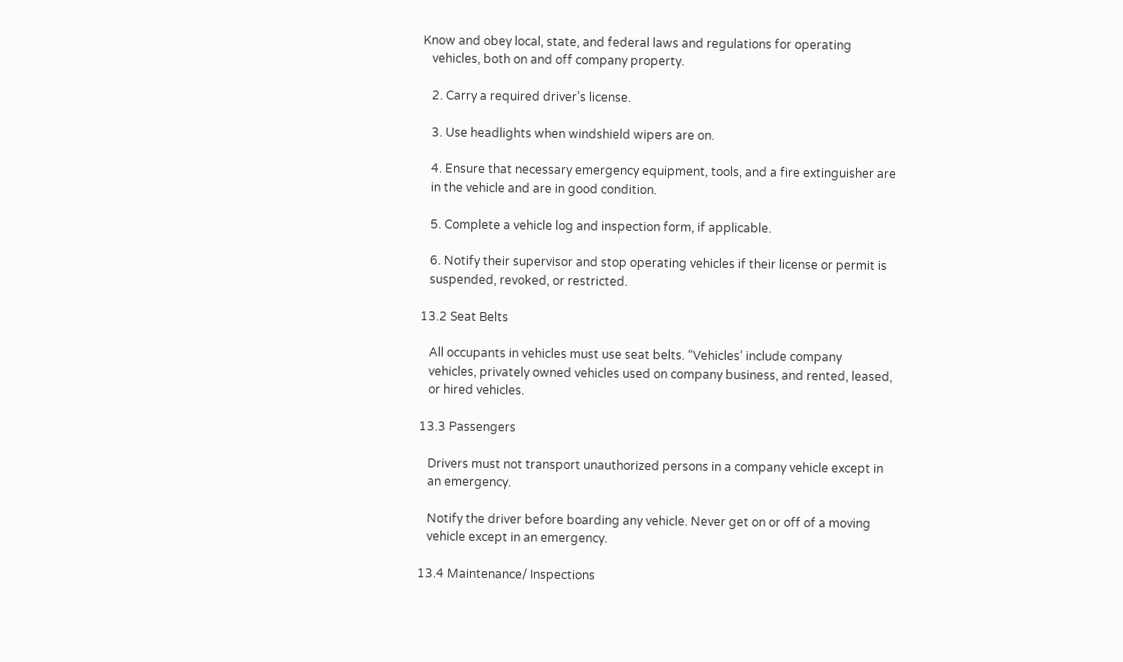Know and obey local, state, and federal laws and regulations for operating
   vehicles, both on and off company property.

   2. Carry a required driver’s license.

   3. Use headlights when windshield wipers are on.

   4. Ensure that necessary emergency equipment, tools, and a fire extinguisher are
   in the vehicle and are in good condition.

   5. Complete a vehicle log and inspection form, if applicable.

   6. Notify their supervisor and stop operating vehicles if their license or permit is
   suspended, revoked, or restricted.

13.2 Seat Belts

   All occupants in vehicles must use seat belts. “Vehicles’ include company
   vehicles, privately owned vehicles used on company business, and rented, leased,
   or hired vehicles.

13.3 Passengers

   Drivers must not transport unauthorized persons in a company vehicle except in
   an emergency.

   Notify the driver before boarding any vehicle. Never get on or off of a moving
   vehicle except in an emergency.

13.4 Maintenance/ Inspections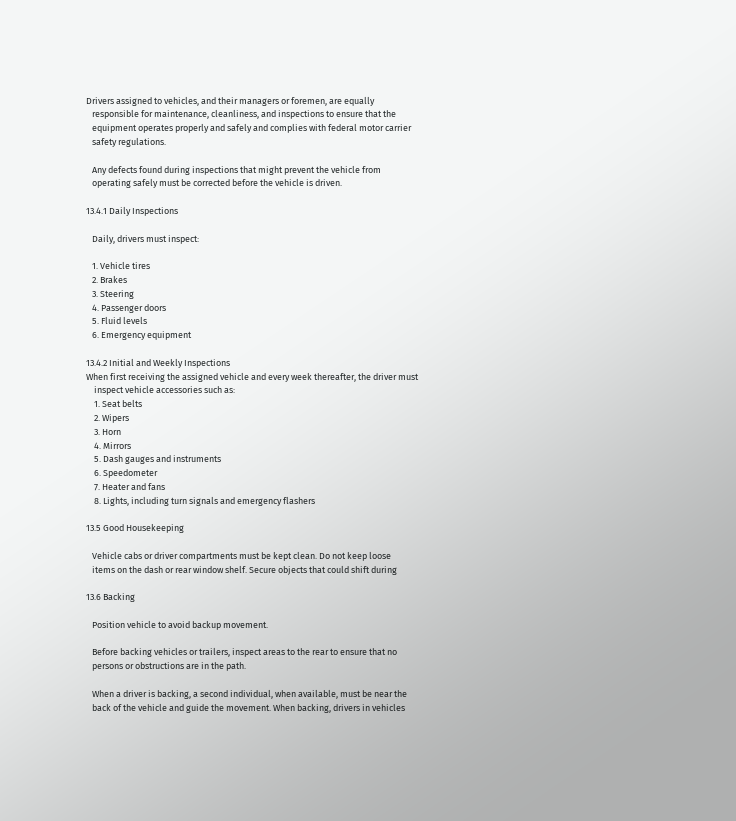Drivers assigned to vehicles, and their managers or foremen, are equally
   responsible for maintenance, cleanliness, and inspections to ensure that the
   equipment operates properly and safely and complies with federal motor carrier
   safety regulations.

   Any defects found during inspections that might prevent the vehicle from
   operating safely must be corrected before the vehicle is driven.

13.4.1 Daily Inspections

   Daily, drivers must inspect:

   1. Vehicle tires
   2. Brakes
   3. Steering
   4. Passenger doors
   5. Fluid levels
   6. Emergency equipment

13.4.2 Initial and Weekly Inspections
When first receiving the assigned vehicle and every week thereafter, the driver must
    inspect vehicle accessories such as:
    1. Seat belts
    2. Wipers
    3. Horn
    4. Mirrors
    5. Dash gauges and instruments
    6. Speedometer
    7. Heater and fans
    8. Lights, including turn signals and emergency flashers

13.5 Good Housekeeping

   Vehicle cabs or driver compartments must be kept clean. Do not keep loose
   items on the dash or rear window shelf. Secure objects that could shift during

13.6 Backing

   Position vehicle to avoid backup movement.

   Before backing vehicles or trailers, inspect areas to the rear to ensure that no
   persons or obstructions are in the path.

   When a driver is backing, a second individual, when available, must be near the
   back of the vehicle and guide the movement. When backing, drivers in vehicles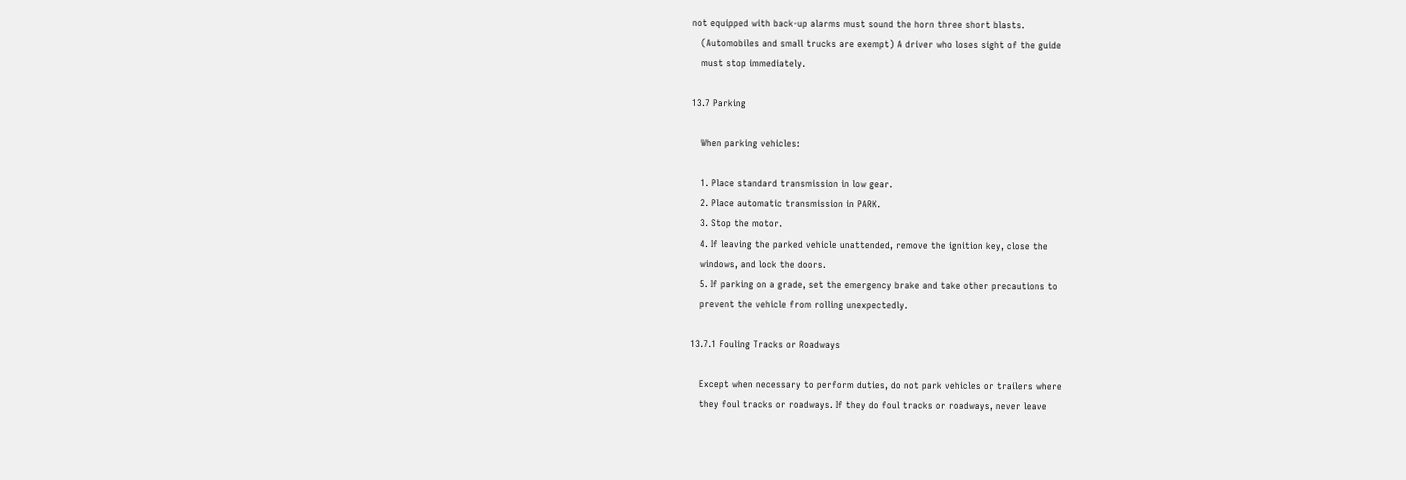not equipped with back-up alarms must sound the horn three short blasts.
   (Automobiles and small trucks are exempt) A driver who loses sight of the guide
   must stop immediately.

13.7 Parking

   When parking vehicles:

   1. Place standard transmission in low gear.
   2. Place automatic transmission in PARK.
   3. Stop the motor.
   4. If leaving the parked vehicle unattended, remove the ignition key, close the
   windows, and lock the doors.
   5. If parking on a grade, set the emergency brake and take other precautions to
   prevent the vehicle from rolling unexpectedly.

13.7.1 Fouling Tracks or Roadways

   Except when necessary to perform duties, do not park vehicles or trailers where
   they foul tracks or roadways. If they do foul tracks or roadways, never leave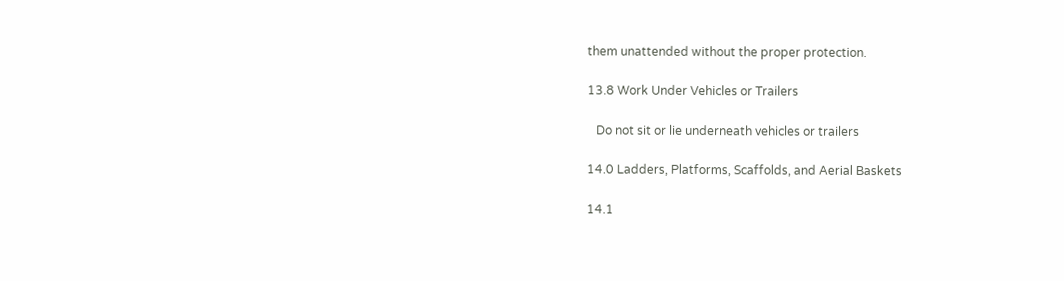them unattended without the proper protection.

13.8 Work Under Vehicles or Trailers

   Do not sit or lie underneath vehicles or trailers

14.0 Ladders, Platforms, Scaffolds, and Aerial Baskets

14.1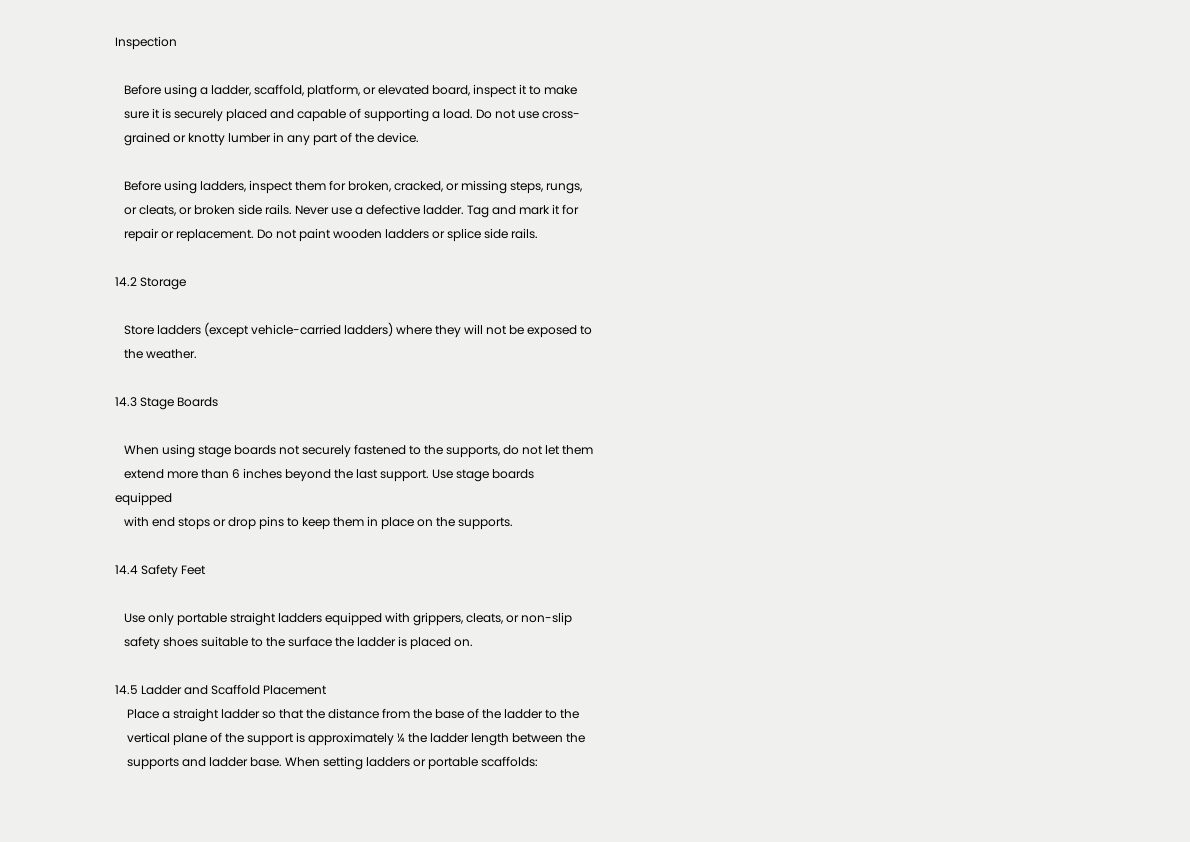Inspection

   Before using a ladder, scaffold, platform, or elevated board, inspect it to make
   sure it is securely placed and capable of supporting a load. Do not use cross-
   grained or knotty lumber in any part of the device.

   Before using ladders, inspect them for broken, cracked, or missing steps, rungs,
   or cleats, or broken side rails. Never use a defective ladder. Tag and mark it for
   repair or replacement. Do not paint wooden ladders or splice side rails.

14.2 Storage

   Store ladders (except vehicle-carried ladders) where they will not be exposed to
   the weather.

14.3 Stage Boards

   When using stage boards not securely fastened to the supports, do not let them
   extend more than 6 inches beyond the last support. Use stage boards equipped
   with end stops or drop pins to keep them in place on the supports.

14.4 Safety Feet

   Use only portable straight ladders equipped with grippers, cleats, or non-slip
   safety shoes suitable to the surface the ladder is placed on.

14.5 Ladder and Scaffold Placement
    Place a straight ladder so that the distance from the base of the ladder to the
    vertical plane of the support is approximately ¼ the ladder length between the
    supports and ladder base. When setting ladders or portable scaffolds: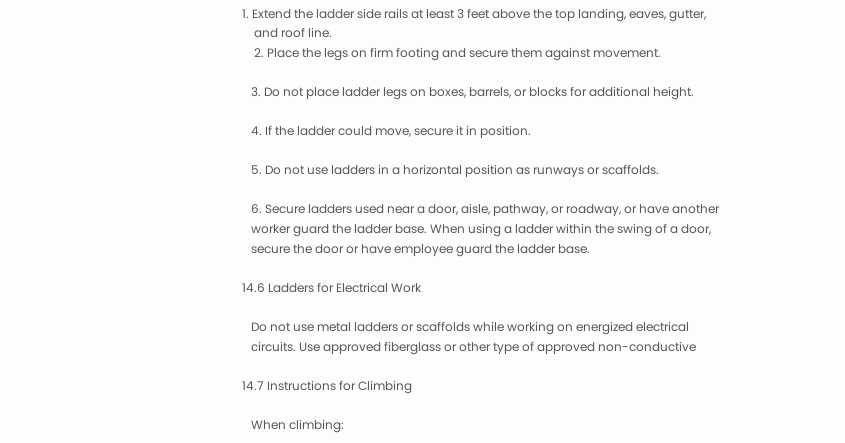1. Extend the ladder side rails at least 3 feet above the top landing, eaves, gutter,
    and roof line.
    2. Place the legs on firm footing and secure them against movement.

   3. Do not place ladder legs on boxes, barrels, or blocks for additional height.

   4. If the ladder could move, secure it in position.

   5. Do not use ladders in a horizontal position as runways or scaffolds.

   6. Secure ladders used near a door, aisle, pathway, or roadway, or have another
   worker guard the ladder base. When using a ladder within the swing of a door,
   secure the door or have employee guard the ladder base.

14.6 Ladders for Electrical Work

   Do not use metal ladders or scaffolds while working on energized electrical
   circuits. Use approved fiberglass or other type of approved non-conductive

14.7 Instructions for Climbing

   When climbing: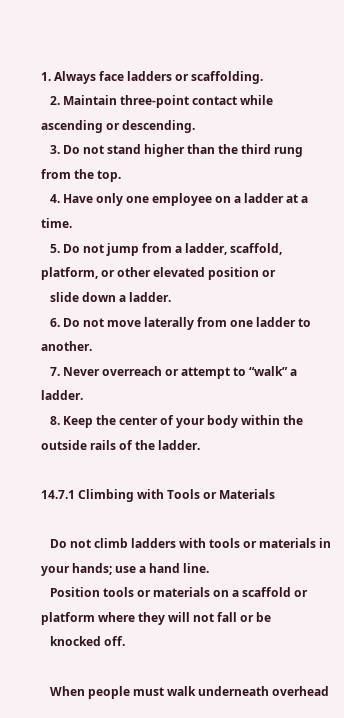1. Always face ladders or scaffolding.
   2. Maintain three-point contact while ascending or descending.
   3. Do not stand higher than the third rung from the top.
   4. Have only one employee on a ladder at a time.
   5. Do not jump from a ladder, scaffold, platform, or other elevated position or
   slide down a ladder.
   6. Do not move laterally from one ladder to another.
   7. Never overreach or attempt to “walk” a ladder.
   8. Keep the center of your body within the outside rails of the ladder.

14.7.1 Climbing with Tools or Materials

   Do not climb ladders with tools or materials in your hands; use a hand line.
   Position tools or materials on a scaffold or platform where they will not fall or be
   knocked off.

   When people must walk underneath overhead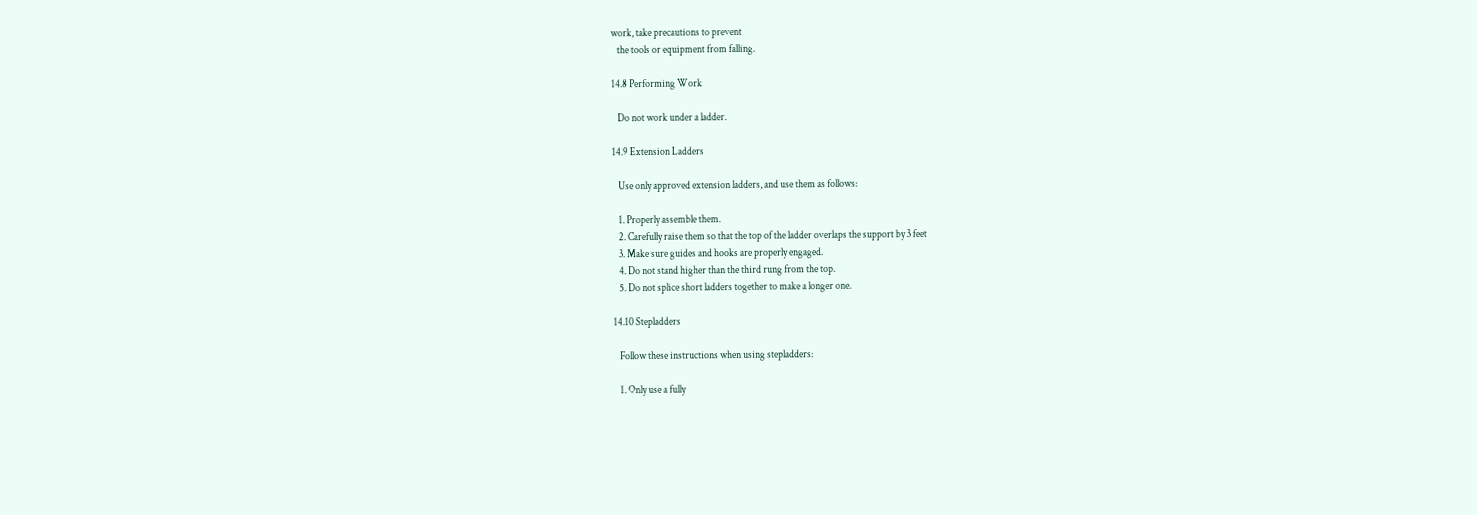work, take precautions to prevent
   the tools or equipment from falling.

14.8 Performing Work

   Do not work under a ladder.

14.9 Extension Ladders

   Use only approved extension ladders, and use them as follows:

   1. Properly assemble them.
   2. Carefully raise them so that the top of the ladder overlaps the support by 3 feet
   3. Make sure guides and hooks are properly engaged.
   4. Do not stand higher than the third rung from the top.
   5. Do not splice short ladders together to make a longer one.

14.10 Stepladders

   Follow these instructions when using stepladders:

   1. Only use a fully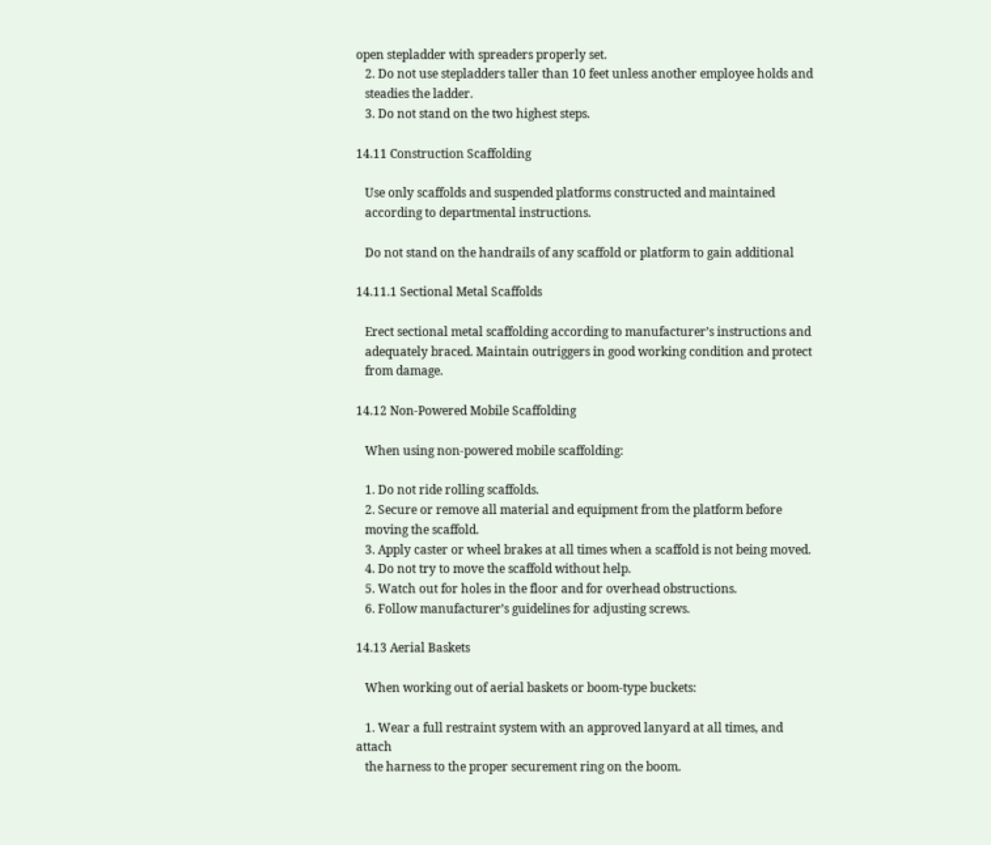open stepladder with spreaders properly set.
   2. Do not use stepladders taller than 10 feet unless another employee holds and
   steadies the ladder.
   3. Do not stand on the two highest steps.

14.11 Construction Scaffolding

   Use only scaffolds and suspended platforms constructed and maintained
   according to departmental instructions.

   Do not stand on the handrails of any scaffold or platform to gain additional

14.11.1 Sectional Metal Scaffolds

   Erect sectional metal scaffolding according to manufacturer’s instructions and
   adequately braced. Maintain outriggers in good working condition and protect
   from damage.

14.12 Non-Powered Mobile Scaffolding

   When using non-powered mobile scaffolding:

   1. Do not ride rolling scaffolds.
   2. Secure or remove all material and equipment from the platform before
   moving the scaffold.
   3. Apply caster or wheel brakes at all times when a scaffold is not being moved.
   4. Do not try to move the scaffold without help.
   5. Watch out for holes in the floor and for overhead obstructions.
   6. Follow manufacturer’s guidelines for adjusting screws.

14.13 Aerial Baskets

   When working out of aerial baskets or boom-type buckets:

   1. Wear a full restraint system with an approved lanyard at all times, and attach
   the harness to the proper securement ring on the boom.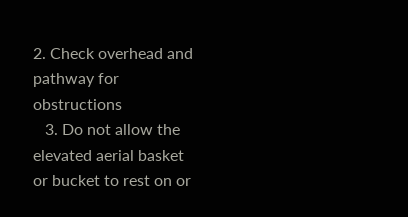2. Check overhead and pathway for obstructions
   3. Do not allow the elevated aerial basket or bucket to rest on or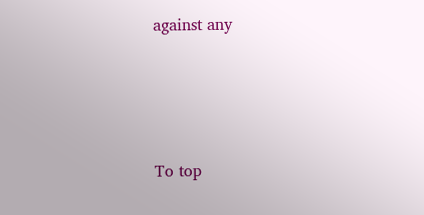against any




To top